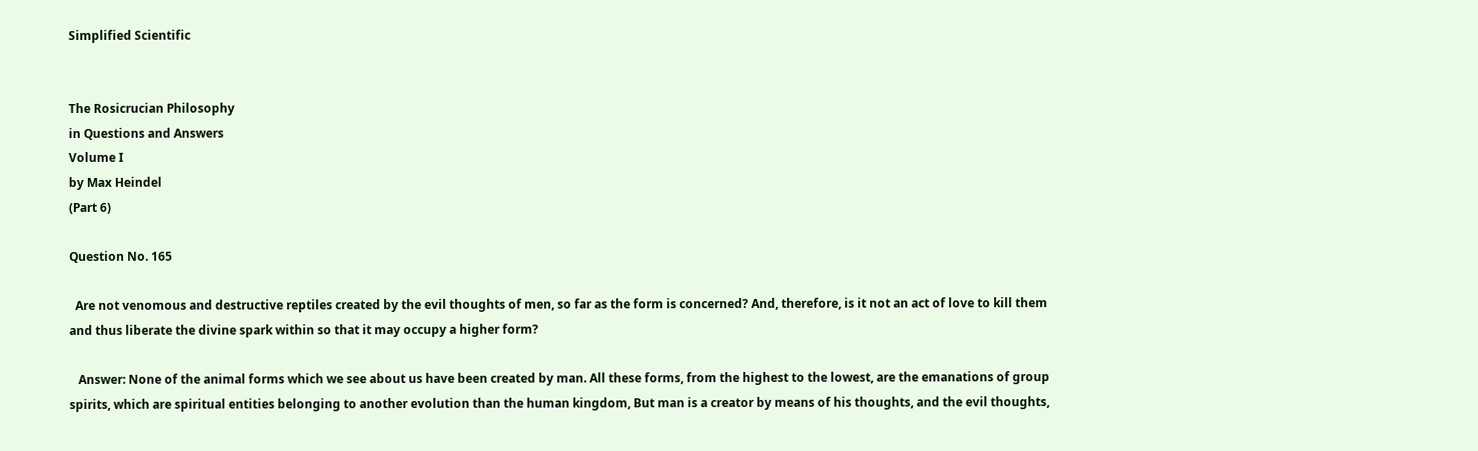Simplified Scientific


The Rosicrucian Philosophy
in Questions and Answers
Volume I
by Max Heindel
(Part 6)

Question No. 165

  Are not venomous and destructive reptiles created by the evil thoughts of men, so far as the form is concerned? And, therefore, is it not an act of love to kill them and thus liberate the divine spark within so that it may occupy a higher form?

   Answer: None of the animal forms which we see about us have been created by man. All these forms, from the highest to the lowest, are the emanations of group spirits, which are spiritual entities belonging to another evolution than the human kingdom, But man is a creator by means of his thoughts, and the evil thoughts,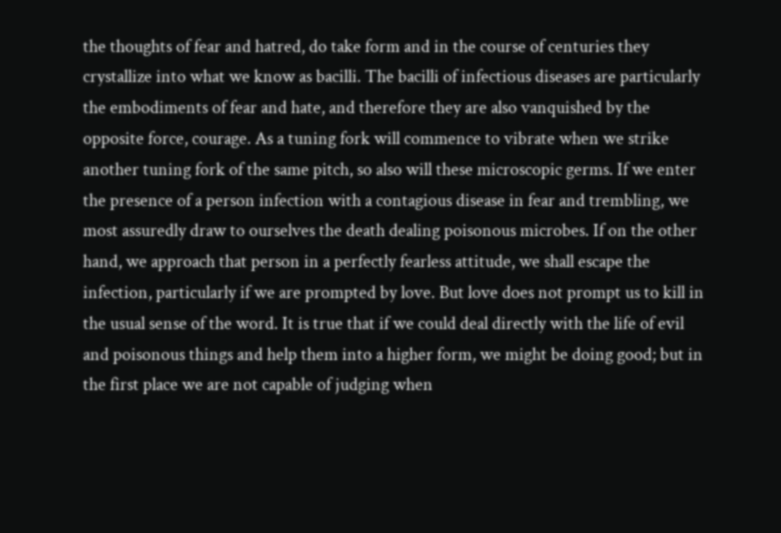the thoughts of fear and hatred, do take form and in the course of centuries they crystallize into what we know as bacilli. The bacilli of infectious diseases are particularly the embodiments of fear and hate, and therefore they are also vanquished by the opposite force, courage. As a tuning fork will commence to vibrate when we strike another tuning fork of the same pitch, so also will these microscopic germs. If we enter the presence of a person infection with a contagious disease in fear and trembling, we most assuredly draw to ourselves the death dealing poisonous microbes. If on the other hand, we approach that person in a perfectly fearless attitude, we shall escape the infection, particularly if we are prompted by love. But love does not prompt us to kill in the usual sense of the word. It is true that if we could deal directly with the life of evil and poisonous things and help them into a higher form, we might be doing good; but in the first place we are not capable of judging when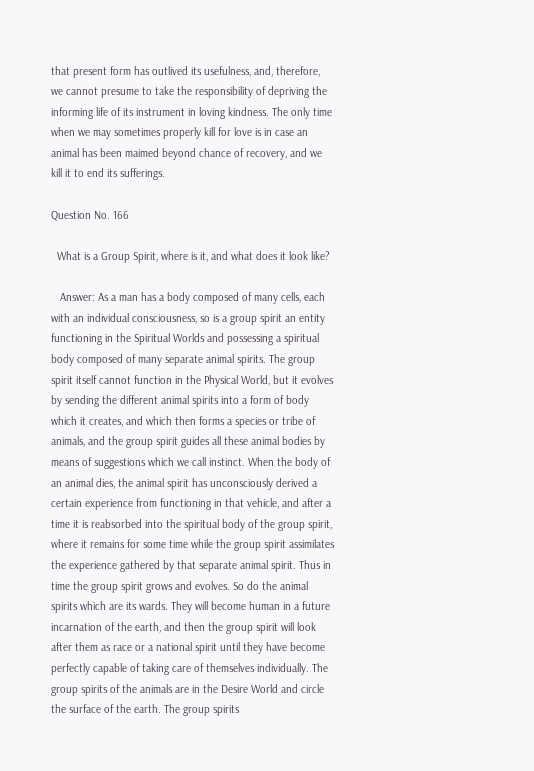that present form has outlived its usefulness, and, therefore, we cannot presume to take the responsibility of depriving the informing life of its instrument in loving kindness. The only time when we may sometimes properly kill for love is in case an animal has been maimed beyond chance of recovery, and we kill it to end its sufferings.

Question No. 166

  What is a Group Spirit, where is it, and what does it look like?

   Answer: As a man has a body composed of many cells, each with an individual consciousness, so is a group spirit an entity functioning in the Spiritual Worlds and possessing a spiritual body composed of many separate animal spirits. The group spirit itself cannot function in the Physical World, but it evolves by sending the different animal spirits into a form of body which it creates, and which then forms a species or tribe of animals, and the group spirit guides all these animal bodies by means of suggestions which we call instinct. When the body of an animal dies, the animal spirit has unconsciously derived a certain experience from functioning in that vehicle, and after a time it is reabsorbed into the spiritual body of the group spirit, where it remains for some time while the group spirit assimilates the experience gathered by that separate animal spirit. Thus in time the group spirit grows and evolves. So do the animal spirits which are its wards. They will become human in a future incarnation of the earth, and then the group spirit will look after them as race or a national spirit until they have become perfectly capable of taking care of themselves individually. The group spirits of the animals are in the Desire World and circle the surface of the earth. The group spirits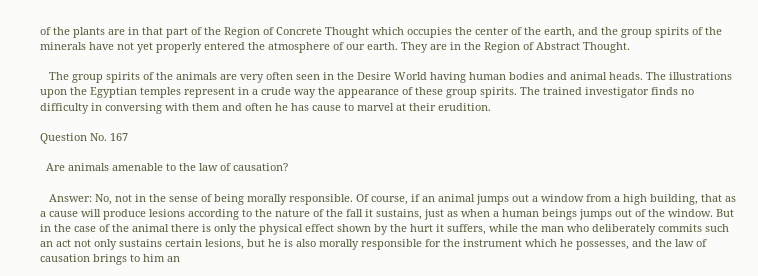of the plants are in that part of the Region of Concrete Thought which occupies the center of the earth, and the group spirits of the minerals have not yet properly entered the atmosphere of our earth. They are in the Region of Abstract Thought.

   The group spirits of the animals are very often seen in the Desire World having human bodies and animal heads. The illustrations upon the Egyptian temples represent in a crude way the appearance of these group spirits. The trained investigator finds no difficulty in conversing with them and often he has cause to marvel at their erudition.

Question No. 167

  Are animals amenable to the law of causation?

   Answer: No, not in the sense of being morally responsible. Of course, if an animal jumps out a window from a high building, that as a cause will produce lesions according to the nature of the fall it sustains, just as when a human beings jumps out of the window. But in the case of the animal there is only the physical effect shown by the hurt it suffers, while the man who deliberately commits such an act not only sustains certain lesions, but he is also morally responsible for the instrument which he possesses, and the law of causation brings to him an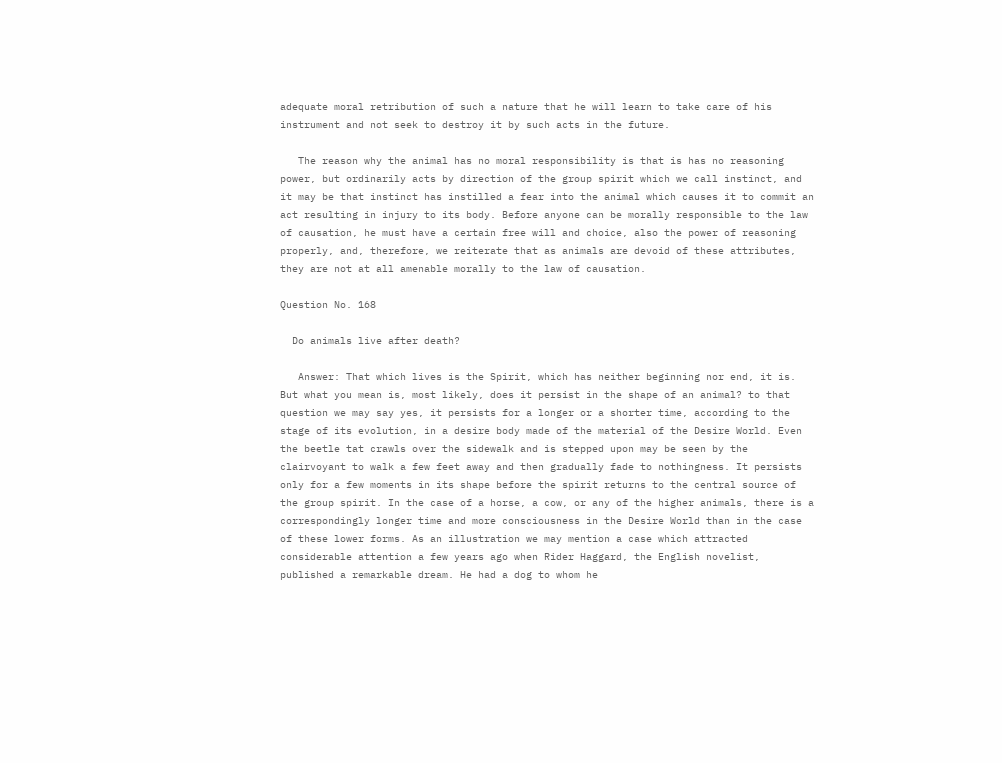adequate moral retribution of such a nature that he will learn to take care of his instrument and not seek to destroy it by such acts in the future.

   The reason why the animal has no moral responsibility is that is has no reasoning power, but ordinarily acts by direction of the group spirit which we call instinct, and it may be that instinct has instilled a fear into the animal which causes it to commit an act resulting in injury to its body. Before anyone can be morally responsible to the law of causation, he must have a certain free will and choice, also the power of reasoning properly, and, therefore, we reiterate that as animals are devoid of these attributes, they are not at all amenable morally to the law of causation.

Question No. 168

  Do animals live after death?

   Answer: That which lives is the Spirit, which has neither beginning nor end, it is. But what you mean is, most likely, does it persist in the shape of an animal? to that question we may say yes, it persists for a longer or a shorter time, according to the stage of its evolution, in a desire body made of the material of the Desire World. Even the beetle tat crawls over the sidewalk and is stepped upon may be seen by the clairvoyant to walk a few feet away and then gradually fade to nothingness. It persists only for a few moments in its shape before the spirit returns to the central source of the group spirit. In the case of a horse, a cow, or any of the higher animals, there is a correspondingly longer time and more consciousness in the Desire World than in the case of these lower forms. As an illustration we may mention a case which attracted considerable attention a few years ago when Rider Haggard, the English novelist, published a remarkable dream. He had a dog to whom he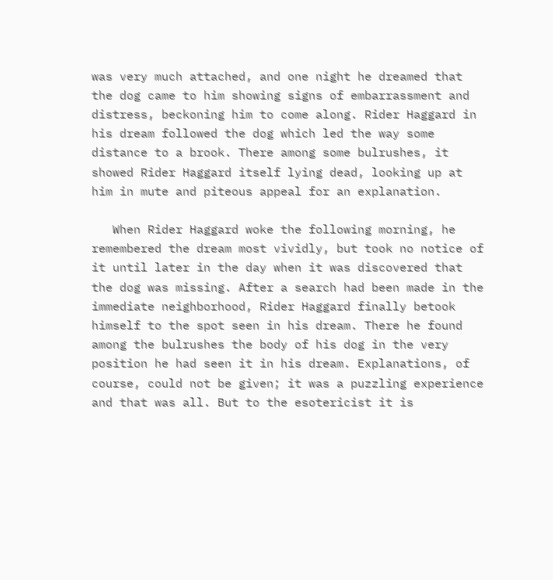was very much attached, and one night he dreamed that the dog came to him showing signs of embarrassment and distress, beckoning him to come along. Rider Haggard in his dream followed the dog which led the way some distance to a brook. There among some bulrushes, it showed Rider Haggard itself lying dead, looking up at him in mute and piteous appeal for an explanation.

   When Rider Haggard woke the following morning, he remembered the dream most vividly, but took no notice of it until later in the day when it was discovered that the dog was missing. After a search had been made in the immediate neighborhood, Rider Haggard finally betook himself to the spot seen in his dream. There he found among the bulrushes the body of his dog in the very position he had seen it in his dream. Explanations, of course, could not be given; it was a puzzling experience and that was all. But to the esotericist it is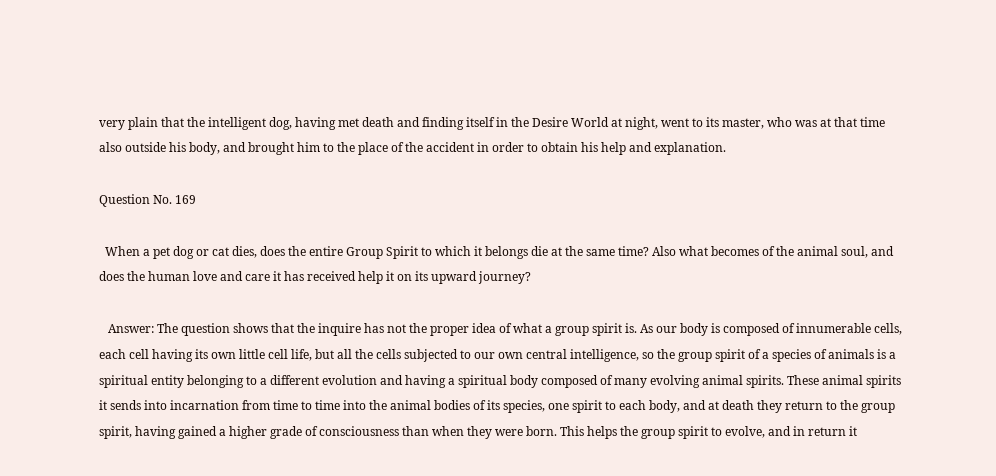very plain that the intelligent dog, having met death and finding itself in the Desire World at night, went to its master, who was at that time also outside his body, and brought him to the place of the accident in order to obtain his help and explanation.

Question No. 169

  When a pet dog or cat dies, does the entire Group Spirit to which it belongs die at the same time? Also what becomes of the animal soul, and does the human love and care it has received help it on its upward journey?

   Answer: The question shows that the inquire has not the proper idea of what a group spirit is. As our body is composed of innumerable cells, each cell having its own little cell life, but all the cells subjected to our own central intelligence, so the group spirit of a species of animals is a spiritual entity belonging to a different evolution and having a spiritual body composed of many evolving animal spirits. These animal spirits it sends into incarnation from time to time into the animal bodies of its species, one spirit to each body, and at death they return to the group spirit, having gained a higher grade of consciousness than when they were born. This helps the group spirit to evolve, and in return it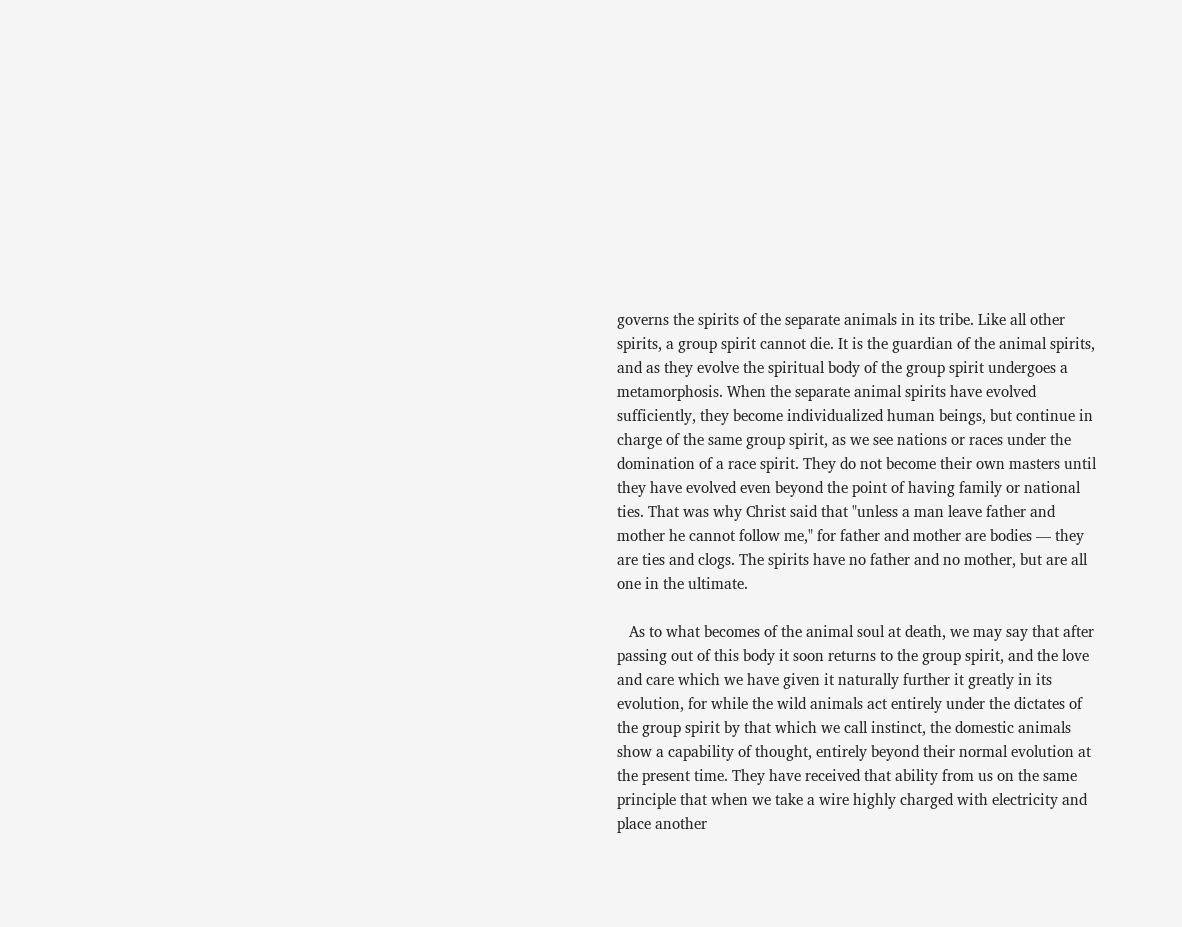governs the spirits of the separate animals in its tribe. Like all other spirits, a group spirit cannot die. It is the guardian of the animal spirits, and as they evolve the spiritual body of the group spirit undergoes a metamorphosis. When the separate animal spirits have evolved sufficiently, they become individualized human beings, but continue in charge of the same group spirit, as we see nations or races under the domination of a race spirit. They do not become their own masters until they have evolved even beyond the point of having family or national ties. That was why Christ said that "unless a man leave father and mother he cannot follow me," for father and mother are bodies — they are ties and clogs. The spirits have no father and no mother, but are all one in the ultimate.

   As to what becomes of the animal soul at death, we may say that after passing out of this body it soon returns to the group spirit, and the love and care which we have given it naturally further it greatly in its evolution, for while the wild animals act entirely under the dictates of the group spirit by that which we call instinct, the domestic animals show a capability of thought, entirely beyond their normal evolution at the present time. They have received that ability from us on the same principle that when we take a wire highly charged with electricity and place another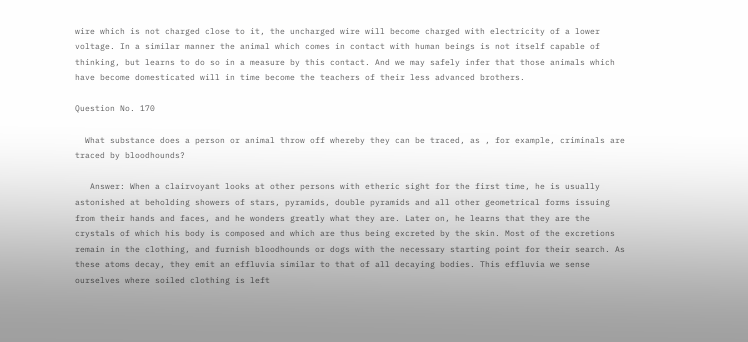wire which is not charged close to it, the uncharged wire will become charged with electricity of a lower voltage. In a similar manner the animal which comes in contact with human beings is not itself capable of thinking, but learns to do so in a measure by this contact. And we may safely infer that those animals which have become domesticated will in time become the teachers of their less advanced brothers.

Question No. 170

  What substance does a person or animal throw off whereby they can be traced, as , for example, criminals are traced by bloodhounds?

   Answer: When a clairvoyant looks at other persons with etheric sight for the first time, he is usually astonished at beholding showers of stars, pyramids, double pyramids and all other geometrical forms issuing from their hands and faces, and he wonders greatly what they are. Later on, he learns that they are the crystals of which his body is composed and which are thus being excreted by the skin. Most of the excretions remain in the clothing, and furnish bloodhounds or dogs with the necessary starting point for their search. As these atoms decay, they emit an effluvia similar to that of all decaying bodies. This effluvia we sense ourselves where soiled clothing is left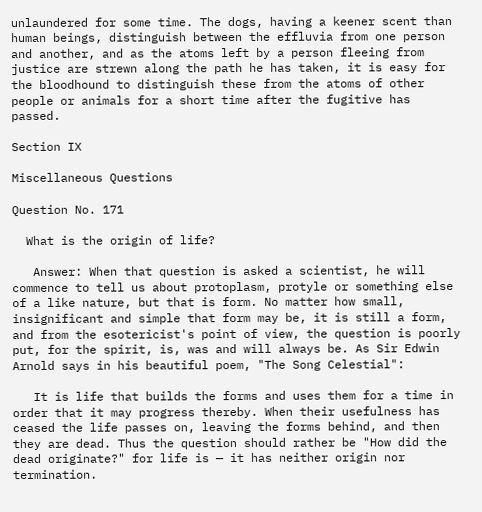unlaundered for some time. The dogs, having a keener scent than human beings, distinguish between the effluvia from one person and another, and as the atoms left by a person fleeing from justice are strewn along the path he has taken, it is easy for the bloodhound to distinguish these from the atoms of other people or animals for a short time after the fugitive has passed.

Section IX

Miscellaneous Questions

Question No. 171

  What is the origin of life?

   Answer: When that question is asked a scientist, he will commence to tell us about protoplasm, protyle or something else of a like nature, but that is form. No matter how small, insignificant and simple that form may be, it is still a form, and from the esotericist's point of view, the question is poorly put, for the spirit, is, was and will always be. As Sir Edwin Arnold says in his beautiful poem, "The Song Celestial":

   It is life that builds the forms and uses them for a time in order that it may progress thereby. When their usefulness has ceased the life passes on, leaving the forms behind, and then they are dead. Thus the question should rather be "How did the dead originate?" for life is — it has neither origin nor termination.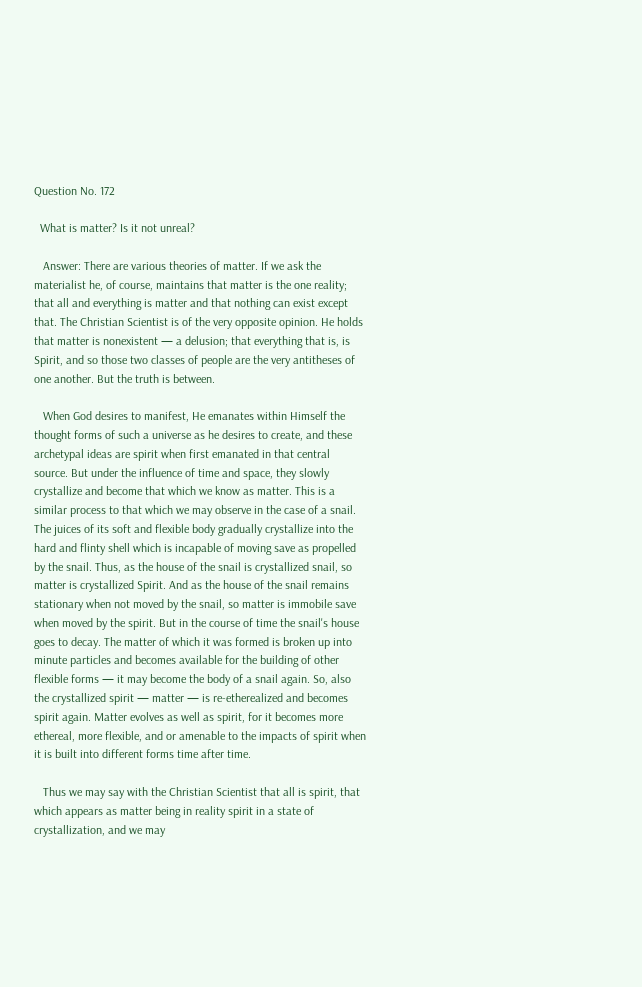Question No. 172

  What is matter? Is it not unreal?

   Answer: There are various theories of matter. If we ask the materialist he, of course, maintains that matter is the one reality; that all and everything is matter and that nothing can exist except that. The Christian Scientist is of the very opposite opinion. He holds that matter is nonexistent — a delusion; that everything that is, is Spirit, and so those two classes of people are the very antitheses of one another. But the truth is between.

   When God desires to manifest, He emanates within Himself the thought forms of such a universe as he desires to create, and these archetypal ideas are spirit when first emanated in that central source. But under the influence of time and space, they slowly crystallize and become that which we know as matter. This is a similar process to that which we may observe in the case of a snail. The juices of its soft and flexible body gradually crystallize into the hard and flinty shell which is incapable of moving save as propelled by the snail. Thus, as the house of the snail is crystallized snail, so matter is crystallized Spirit. And as the house of the snail remains stationary when not moved by the snail, so matter is immobile save when moved by the spirit. But in the course of time the snail's house goes to decay. The matter of which it was formed is broken up into minute particles and becomes available for the building of other flexible forms — it may become the body of a snail again. So, also the crystallized spirit — matter — is re-etherealized and becomes spirit again. Matter evolves as well as spirit, for it becomes more ethereal, more flexible, and or amenable to the impacts of spirit when it is built into different forms time after time.

   Thus we may say with the Christian Scientist that all is spirit, that which appears as matter being in reality spirit in a state of crystallization, and we may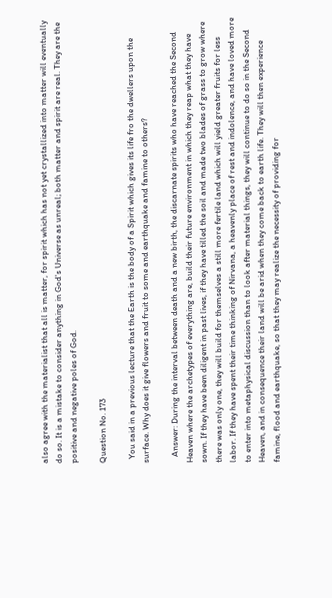also agree with the materialist that all is matter, for spirit which has not yet crystallized into matter will eventually do so. It is a mistake to consider anything in God's Universe as unreal; both matter and spirit are real. They are the positive and negative poles of God.

Question No. 173

  You said in a previous lecture that the Earth is the body of a Spirit which gives its life fro the dwellers upon the surface. Why does it give flowers and fruit to some and earthquake and famine to others?

   Answer: During the interval between death and a new birth, the discarnate spirits who have reached the Second Heaven where the archetypes of everything are, build their future environment in which they reap what they have sown. If they have been diligent in past lives, if they have tilled the soil and made two blades of grass to grow where there was only one, they will build for themselves a still more fertile land which will yield greater fruits for less labor. If they have spent their time thinking of Nirvana, a heavenly place of rest and indolence, and have loved more to enter into metaphysical discussion than to look after material things, they will continue to do so in the Second Heaven, and in consequence their land will be arid when they come back to earth life. They will then experience famine, flood and earthquake, so that they may realize the necessity of providing for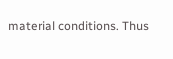material conditions. Thus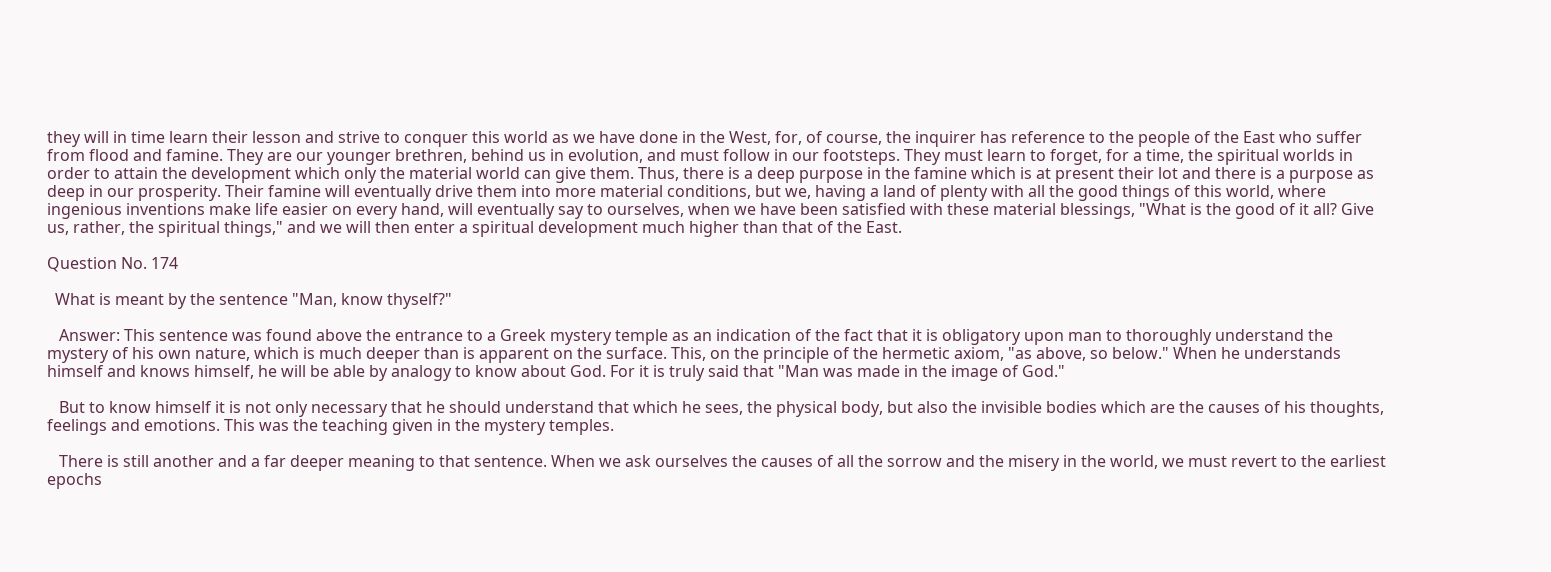they will in time learn their lesson and strive to conquer this world as we have done in the West, for, of course, the inquirer has reference to the people of the East who suffer from flood and famine. They are our younger brethren, behind us in evolution, and must follow in our footsteps. They must learn to forget, for a time, the spiritual worlds in order to attain the development which only the material world can give them. Thus, there is a deep purpose in the famine which is at present their lot and there is a purpose as deep in our prosperity. Their famine will eventually drive them into more material conditions, but we, having a land of plenty with all the good things of this world, where ingenious inventions make life easier on every hand, will eventually say to ourselves, when we have been satisfied with these material blessings, "What is the good of it all? Give us, rather, the spiritual things," and we will then enter a spiritual development much higher than that of the East.

Question No. 174

  What is meant by the sentence "Man, know thyself?"

   Answer: This sentence was found above the entrance to a Greek mystery temple as an indication of the fact that it is obligatory upon man to thoroughly understand the mystery of his own nature, which is much deeper than is apparent on the surface. This, on the principle of the hermetic axiom, "as above, so below." When he understands himself and knows himself, he will be able by analogy to know about God. For it is truly said that "Man was made in the image of God."

   But to know himself it is not only necessary that he should understand that which he sees, the physical body, but also the invisible bodies which are the causes of his thoughts, feelings and emotions. This was the teaching given in the mystery temples.

   There is still another and a far deeper meaning to that sentence. When we ask ourselves the causes of all the sorrow and the misery in the world, we must revert to the earliest epochs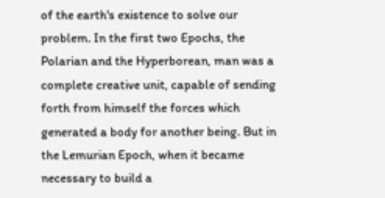of the earth's existence to solve our problem. In the first two Epochs, the Polarian and the Hyperborean, man was a complete creative unit, capable of sending forth from himself the forces which generated a body for another being. But in the Lemurian Epoch, when it became necessary to build a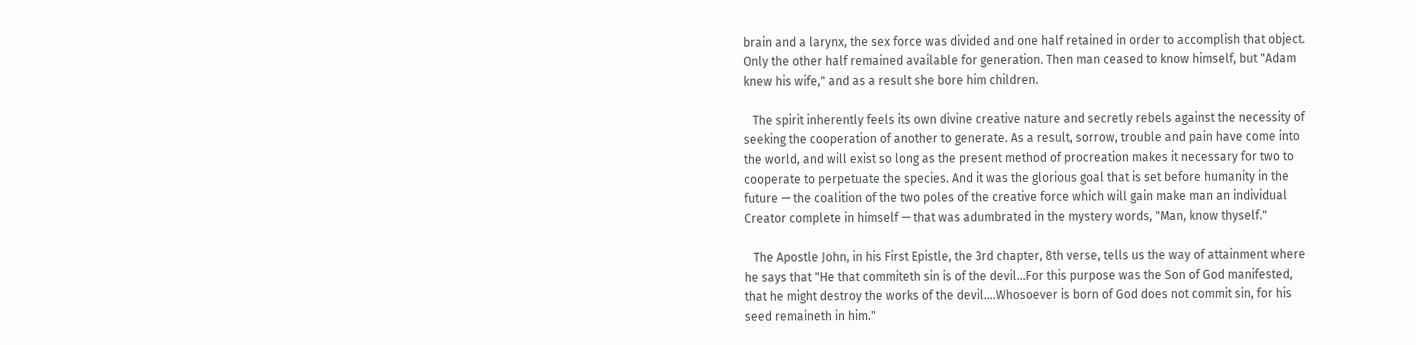brain and a larynx, the sex force was divided and one half retained in order to accomplish that object. Only the other half remained available for generation. Then man ceased to know himself, but "Adam knew his wife," and as a result she bore him children.

   The spirit inherently feels its own divine creative nature and secretly rebels against the necessity of seeking the cooperation of another to generate. As a result, sorrow, trouble and pain have come into the world, and will exist so long as the present method of procreation makes it necessary for two to cooperate to perpetuate the species. And it was the glorious goal that is set before humanity in the future — the coalition of the two poles of the creative force which will gain make man an individual Creator complete in himself — that was adumbrated in the mystery words, "Man, know thyself."

   The Apostle John, in his First Epistle, the 3rd chapter, 8th verse, tells us the way of attainment where he says that "He that commiteth sin is of the devil...For this purpose was the Son of God manifested, that he might destroy the works of the devil....Whosoever is born of God does not commit sin, for his seed remaineth in him."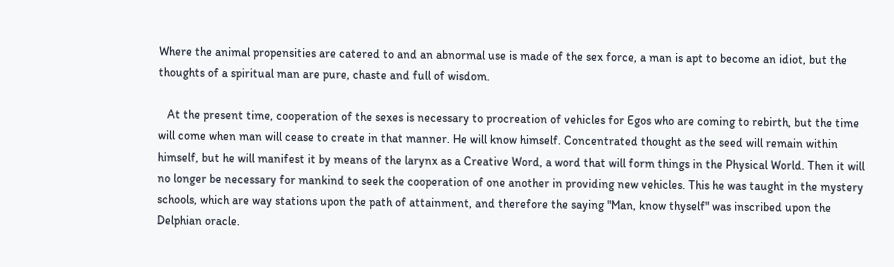Where the animal propensities are catered to and an abnormal use is made of the sex force, a man is apt to become an idiot, but the thoughts of a spiritual man are pure, chaste and full of wisdom.

   At the present time, cooperation of the sexes is necessary to procreation of vehicles for Egos who are coming to rebirth, but the time will come when man will cease to create in that manner. He will know himself. Concentrated thought as the seed will remain within himself, but he will manifest it by means of the larynx as a Creative Word, a word that will form things in the Physical World. Then it will no longer be necessary for mankind to seek the cooperation of one another in providing new vehicles. This he was taught in the mystery schools, which are way stations upon the path of attainment, and therefore the saying "Man, know thyself" was inscribed upon the Delphian oracle.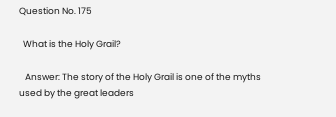Question No. 175

  What is the Holy Grail?

   Answer: The story of the Holy Grail is one of the myths used by the great leaders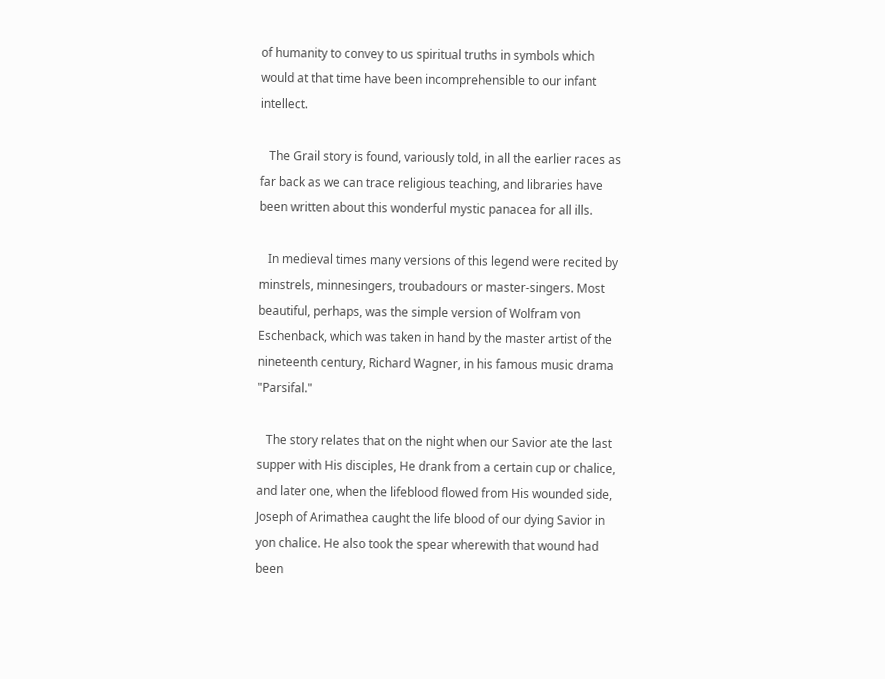of humanity to convey to us spiritual truths in symbols which would at that time have been incomprehensible to our infant intellect.

   The Grail story is found, variously told, in all the earlier races as far back as we can trace religious teaching, and libraries have been written about this wonderful mystic panacea for all ills.

   In medieval times many versions of this legend were recited by minstrels, minnesingers, troubadours or master-singers. Most beautiful, perhaps, was the simple version of Wolfram von Eschenback, which was taken in hand by the master artist of the nineteenth century, Richard Wagner, in his famous music drama "Parsifal."

   The story relates that on the night when our Savior ate the last supper with His disciples, He drank from a certain cup or chalice, and later one, when the lifeblood flowed from His wounded side, Joseph of Arimathea caught the life blood of our dying Savior in yon chalice. He also took the spear wherewith that wound had been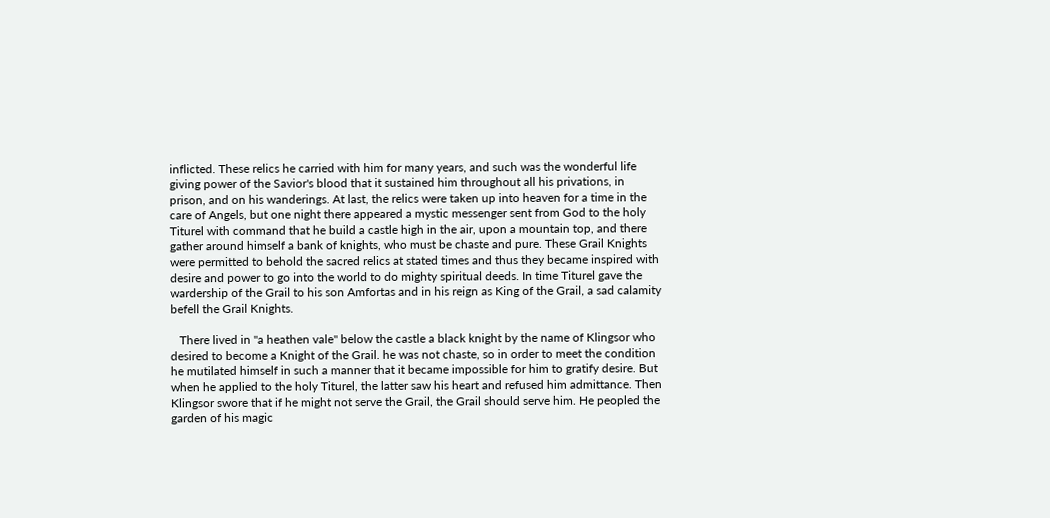inflicted. These relics he carried with him for many years, and such was the wonderful life giving power of the Savior's blood that it sustained him throughout all his privations, in prison, and on his wanderings. At last, the relics were taken up into heaven for a time in the care of Angels, but one night there appeared a mystic messenger sent from God to the holy Titurel with command that he build a castle high in the air, upon a mountain top, and there gather around himself a bank of knights, who must be chaste and pure. These Grail Knights were permitted to behold the sacred relics at stated times and thus they became inspired with desire and power to go into the world to do mighty spiritual deeds. In time Titurel gave the wardership of the Grail to his son Amfortas and in his reign as King of the Grail, a sad calamity befell the Grail Knights.

   There lived in "a heathen vale" below the castle a black knight by the name of Klingsor who desired to become a Knight of the Grail. he was not chaste, so in order to meet the condition he mutilated himself in such a manner that it became impossible for him to gratify desire. But when he applied to the holy Titurel, the latter saw his heart and refused him admittance. Then Klingsor swore that if he might not serve the Grail, the Grail should serve him. He peopled the garden of his magic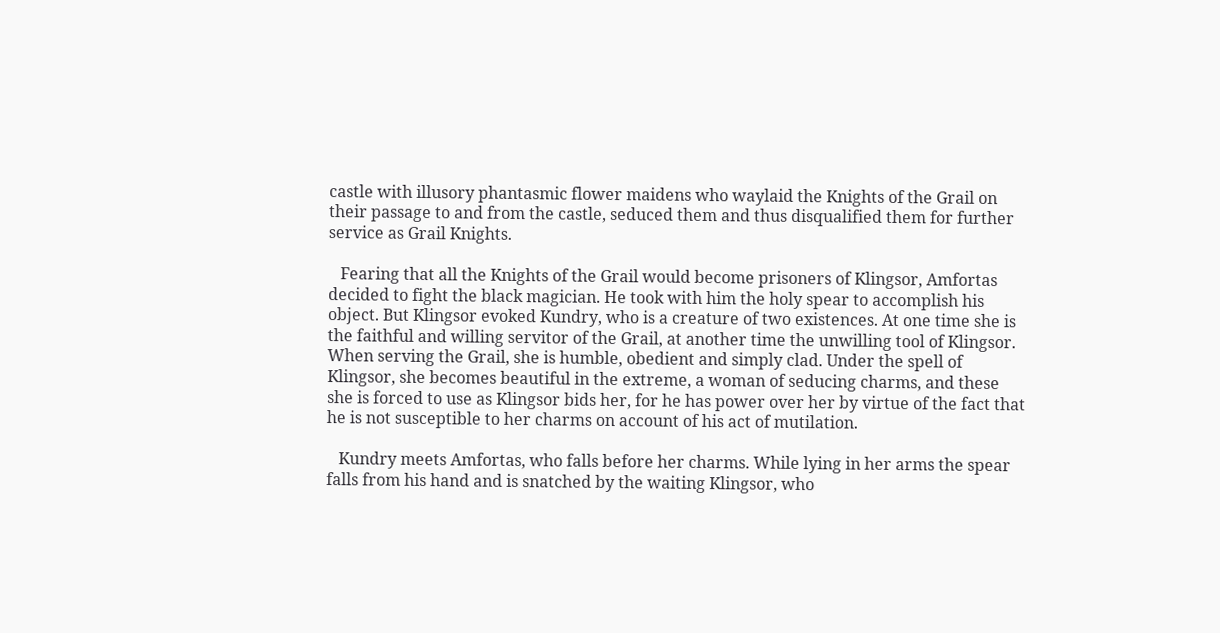castle with illusory phantasmic flower maidens who waylaid the Knights of the Grail on their passage to and from the castle, seduced them and thus disqualified them for further service as Grail Knights.

   Fearing that all the Knights of the Grail would become prisoners of Klingsor, Amfortas decided to fight the black magician. He took with him the holy spear to accomplish his object. But Klingsor evoked Kundry, who is a creature of two existences. At one time she is the faithful and willing servitor of the Grail, at another time the unwilling tool of Klingsor. When serving the Grail, she is humble, obedient and simply clad. Under the spell of Klingsor, she becomes beautiful in the extreme, a woman of seducing charms, and these she is forced to use as Klingsor bids her, for he has power over her by virtue of the fact that he is not susceptible to her charms on account of his act of mutilation.

   Kundry meets Amfortas, who falls before her charms. While lying in her arms the spear falls from his hand and is snatched by the waiting Klingsor, who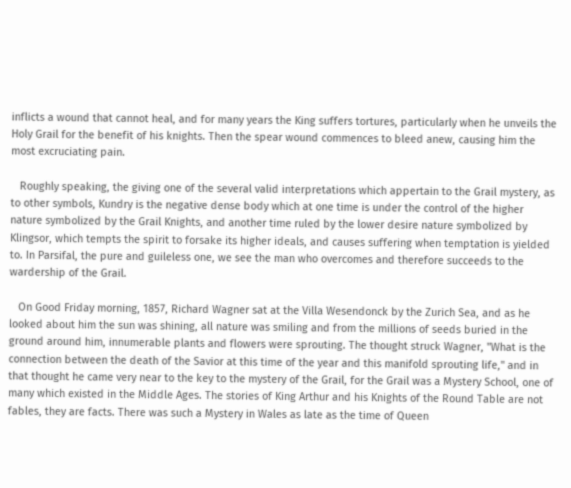inflicts a wound that cannot heal, and for many years the King suffers tortures, particularly when he unveils the Holy Grail for the benefit of his knights. Then the spear wound commences to bleed anew, causing him the most excruciating pain.

   Roughly speaking, the giving one of the several valid interpretations which appertain to the Grail mystery, as to other symbols, Kundry is the negative dense body which at one time is under the control of the higher nature symbolized by the Grail Knights, and another time ruled by the lower desire nature symbolized by Klingsor, which tempts the spirit to forsake its higher ideals, and causes suffering when temptation is yielded to. In Parsifal, the pure and guileless one, we see the man who overcomes and therefore succeeds to the wardership of the Grail.

   On Good Friday morning, 1857, Richard Wagner sat at the Villa Wesendonck by the Zurich Sea, and as he looked about him the sun was shining, all nature was smiling and from the millions of seeds buried in the ground around him, innumerable plants and flowers were sprouting. The thought struck Wagner, "What is the connection between the death of the Savior at this time of the year and this manifold sprouting life," and in that thought he came very near to the key to the mystery of the Grail, for the Grail was a Mystery School, one of many which existed in the Middle Ages. The stories of King Arthur and his Knights of the Round Table are not fables, they are facts. There was such a Mystery in Wales as late as the time of Queen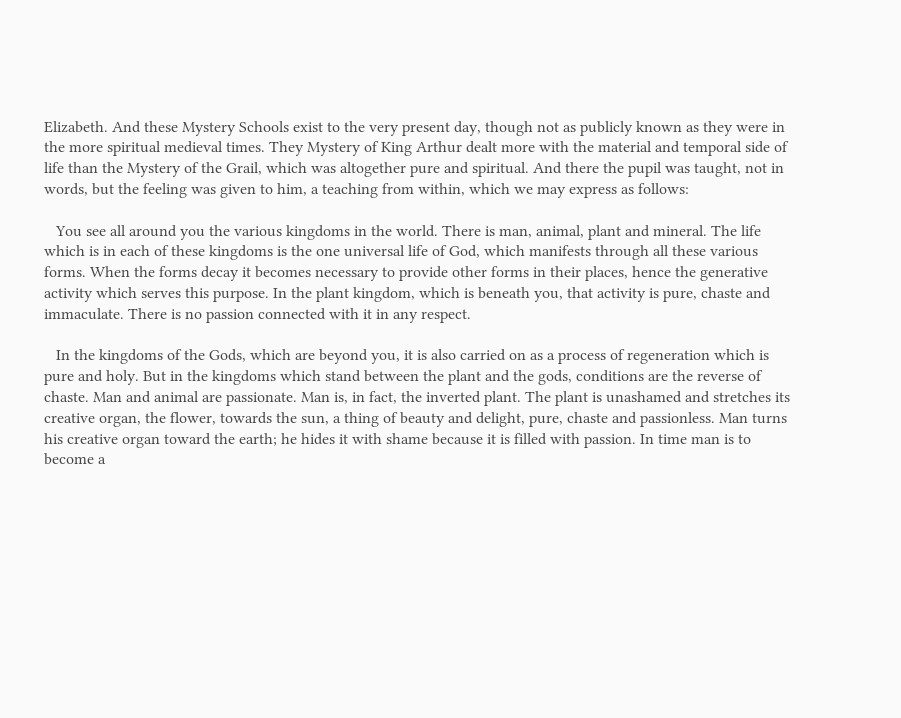Elizabeth. And these Mystery Schools exist to the very present day, though not as publicly known as they were in the more spiritual medieval times. They Mystery of King Arthur dealt more with the material and temporal side of life than the Mystery of the Grail, which was altogether pure and spiritual. And there the pupil was taught, not in words, but the feeling was given to him, a teaching from within, which we may express as follows:

   You see all around you the various kingdoms in the world. There is man, animal, plant and mineral. The life which is in each of these kingdoms is the one universal life of God, which manifests through all these various forms. When the forms decay it becomes necessary to provide other forms in their places, hence the generative activity which serves this purpose. In the plant kingdom, which is beneath you, that activity is pure, chaste and immaculate. There is no passion connected with it in any respect.

   In the kingdoms of the Gods, which are beyond you, it is also carried on as a process of regeneration which is pure and holy. But in the kingdoms which stand between the plant and the gods, conditions are the reverse of chaste. Man and animal are passionate. Man is, in fact, the inverted plant. The plant is unashamed and stretches its creative organ, the flower, towards the sun, a thing of beauty and delight, pure, chaste and passionless. Man turns his creative organ toward the earth; he hides it with shame because it is filled with passion. In time man is to become a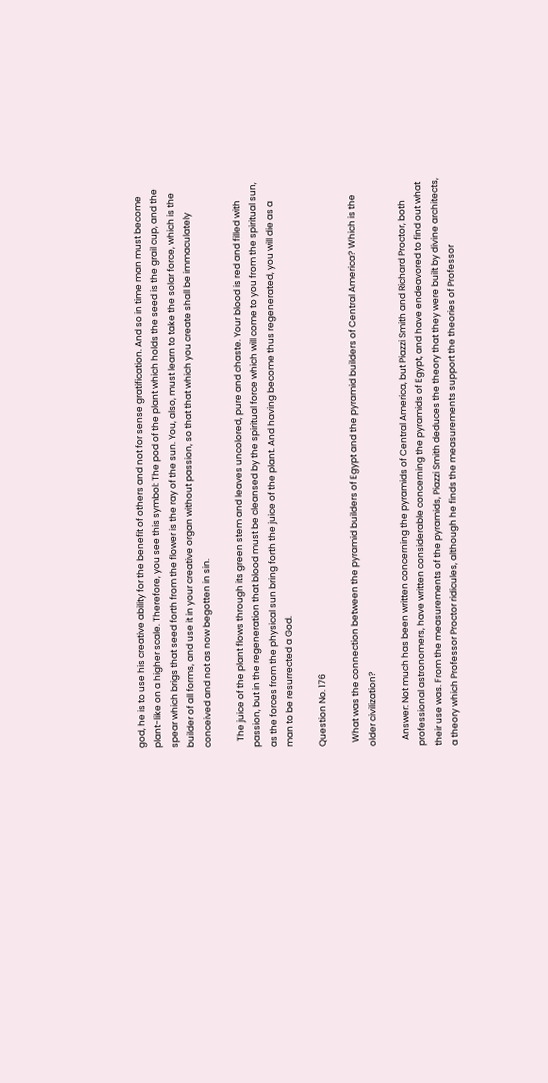god, he is to use his creative ability for the benefit of others and not for sense gratification. And so in time man must become plant-like on a higher scale. Therefore, you see this symbol: The pod of the plant which holds the seed is the grail cup, and the spear which brigs that seed forth from the flower is the ray of the sun. You, also, must learn to take the solar force, which is the builder of all forms, and use it in your creative organ without passion, so that that which you create shall be immaculately conceived and not as now begotten in sin.

   The juice of the plant flows through its green stem and leaves uncolored, pure and chaste. Your blood is red and filled with passion, but in the regeneration that blood must be cleansed by the spiritual force which will come to you from the spiritual sun, as the forces from the physical sun bring forth the juice of the plant. And having become thus regenerated, you will die as a man to be resurrected a God.

Question No. 176

  What was the connection between the pyramid builders of Egypt and the pyramid builders of Central America? Which is the older civilization?

   Answer: Not much has been written concerning the pyramids of Central America, but Piazzi Smith and Richard Proctor, both professional astronomers, have written considerable concerning the pyramids of Egypt, and have endeavored to find out what their use was. From the measurements of the pyramids, Piazzi Smith deduces the theory that they were built by divine architects, a theory which Professor Proctor ridicules, although he finds the measurements support the theories of Professor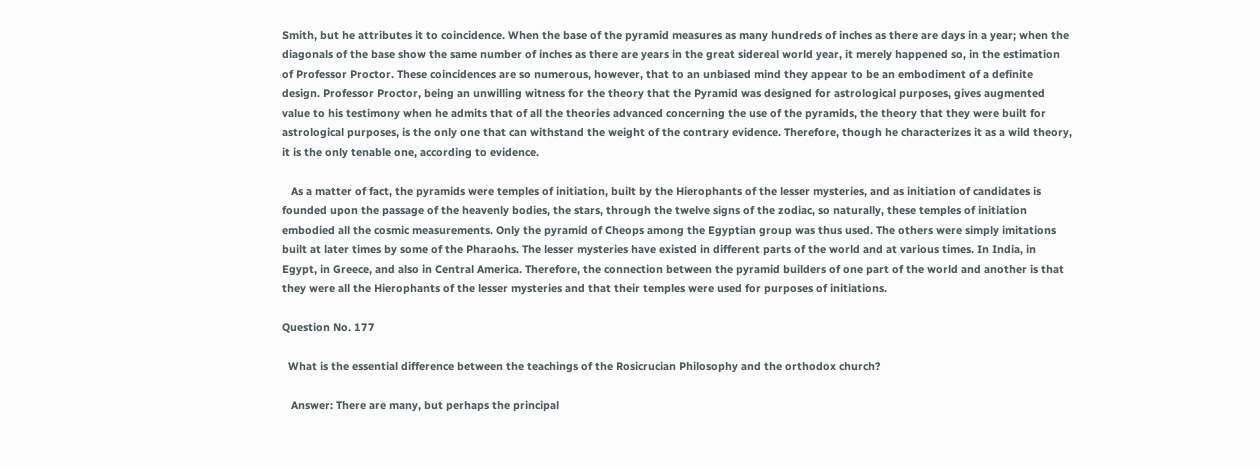Smith, but he attributes it to coincidence. When the base of the pyramid measures as many hundreds of inches as there are days in a year; when the diagonals of the base show the same number of inches as there are years in the great sidereal world year, it merely happened so, in the estimation of Professor Proctor. These coincidences are so numerous, however, that to an unbiased mind they appear to be an embodiment of a definite design. Professor Proctor, being an unwilling witness for the theory that the Pyramid was designed for astrological purposes, gives augmented value to his testimony when he admits that of all the theories advanced concerning the use of the pyramids, the theory that they were built for astrological purposes, is the only one that can withstand the weight of the contrary evidence. Therefore, though he characterizes it as a wild theory, it is the only tenable one, according to evidence.

   As a matter of fact, the pyramids were temples of initiation, built by the Hierophants of the lesser mysteries, and as initiation of candidates is founded upon the passage of the heavenly bodies, the stars, through the twelve signs of the zodiac, so naturally, these temples of initiation embodied all the cosmic measurements. Only the pyramid of Cheops among the Egyptian group was thus used. The others were simply imitations built at later times by some of the Pharaohs. The lesser mysteries have existed in different parts of the world and at various times. In India, in Egypt, in Greece, and also in Central America. Therefore, the connection between the pyramid builders of one part of the world and another is that they were all the Hierophants of the lesser mysteries and that their temples were used for purposes of initiations.

Question No. 177

  What is the essential difference between the teachings of the Rosicrucian Philosophy and the orthodox church?

   Answer: There are many, but perhaps the principal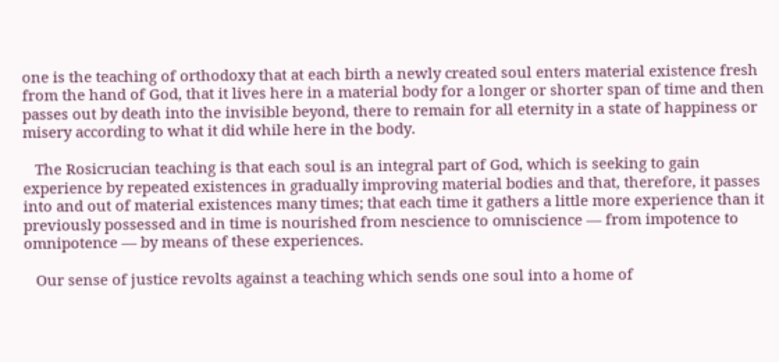one is the teaching of orthodoxy that at each birth a newly created soul enters material existence fresh from the hand of God, that it lives here in a material body for a longer or shorter span of time and then passes out by death into the invisible beyond, there to remain for all eternity in a state of happiness or misery according to what it did while here in the body.

   The Rosicrucian teaching is that each soul is an integral part of God, which is seeking to gain experience by repeated existences in gradually improving material bodies and that, therefore, it passes into and out of material existences many times; that each time it gathers a little more experience than it previously possessed and in time is nourished from nescience to omniscience — from impotence to omnipotence — by means of these experiences.

   Our sense of justice revolts against a teaching which sends one soul into a home of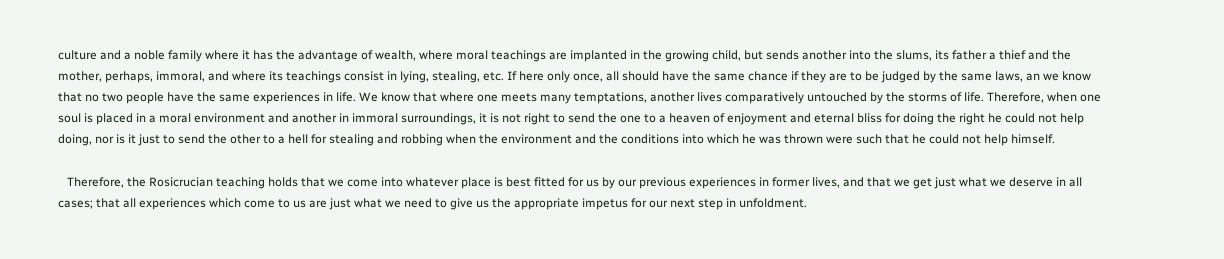culture and a noble family where it has the advantage of wealth, where moral teachings are implanted in the growing child, but sends another into the slums, its father a thief and the mother, perhaps, immoral, and where its teachings consist in lying, stealing, etc. If here only once, all should have the same chance if they are to be judged by the same laws, an we know that no two people have the same experiences in life. We know that where one meets many temptations, another lives comparatively untouched by the storms of life. Therefore, when one soul is placed in a moral environment and another in immoral surroundings, it is not right to send the one to a heaven of enjoyment and eternal bliss for doing the right he could not help doing, nor is it just to send the other to a hell for stealing and robbing when the environment and the conditions into which he was thrown were such that he could not help himself.

   Therefore, the Rosicrucian teaching holds that we come into whatever place is best fitted for us by our previous experiences in former lives, and that we get just what we deserve in all cases; that all experiences which come to us are just what we need to give us the appropriate impetus for our next step in unfoldment.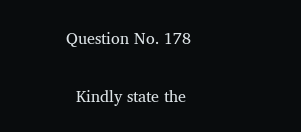Question No. 178

  Kindly state the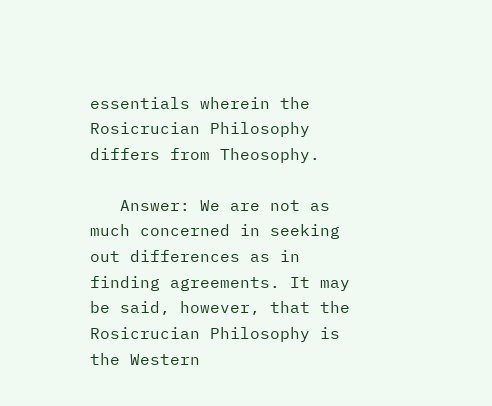essentials wherein the Rosicrucian Philosophy differs from Theosophy.

   Answer: We are not as much concerned in seeking out differences as in finding agreements. It may be said, however, that the Rosicrucian Philosophy is the Western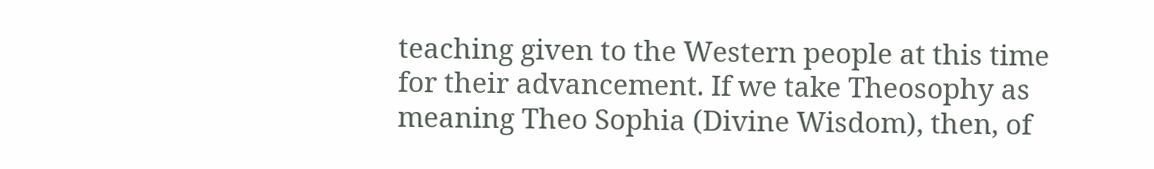teaching given to the Western people at this time for their advancement. If we take Theosophy as meaning Theo Sophia (Divine Wisdom), then, of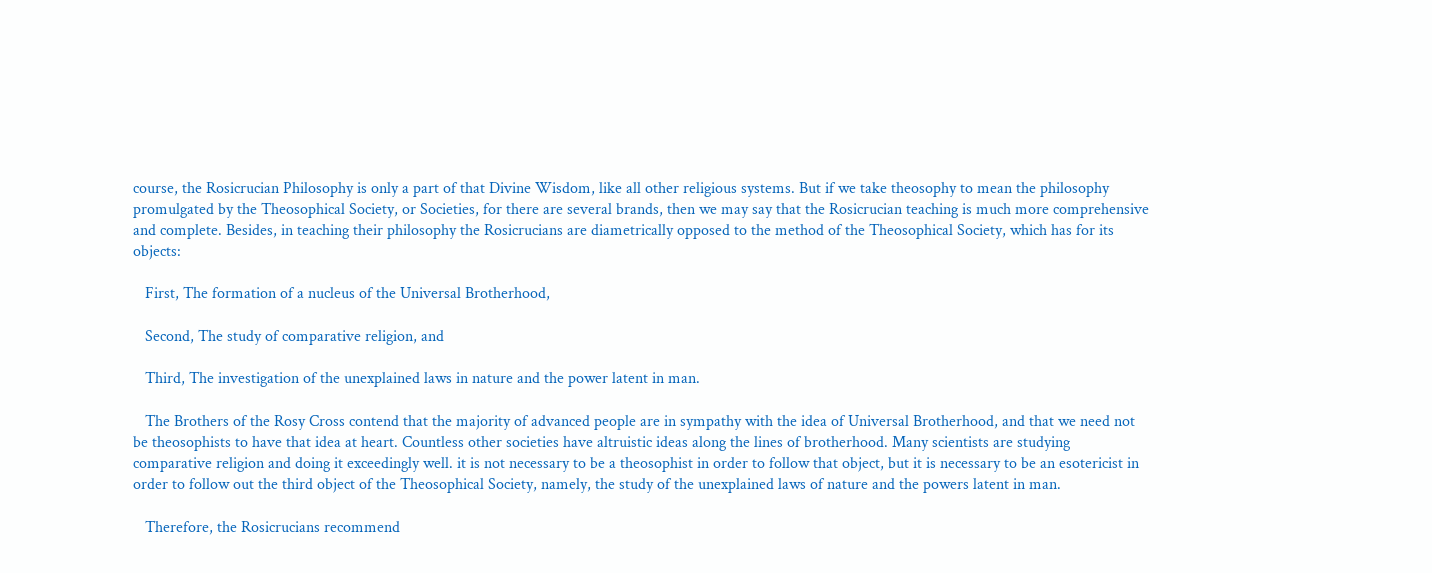course, the Rosicrucian Philosophy is only a part of that Divine Wisdom, like all other religious systems. But if we take theosophy to mean the philosophy promulgated by the Theosophical Society, or Societies, for there are several brands, then we may say that the Rosicrucian teaching is much more comprehensive and complete. Besides, in teaching their philosophy the Rosicrucians are diametrically opposed to the method of the Theosophical Society, which has for its objects:

   First, The formation of a nucleus of the Universal Brotherhood,

   Second, The study of comparative religion, and

   Third, The investigation of the unexplained laws in nature and the power latent in man.

   The Brothers of the Rosy Cross contend that the majority of advanced people are in sympathy with the idea of Universal Brotherhood, and that we need not be theosophists to have that idea at heart. Countless other societies have altruistic ideas along the lines of brotherhood. Many scientists are studying comparative religion and doing it exceedingly well. it is not necessary to be a theosophist in order to follow that object, but it is necessary to be an esotericist in order to follow out the third object of the Theosophical Society, namely, the study of the unexplained laws of nature and the powers latent in man.

   Therefore, the Rosicrucians recommend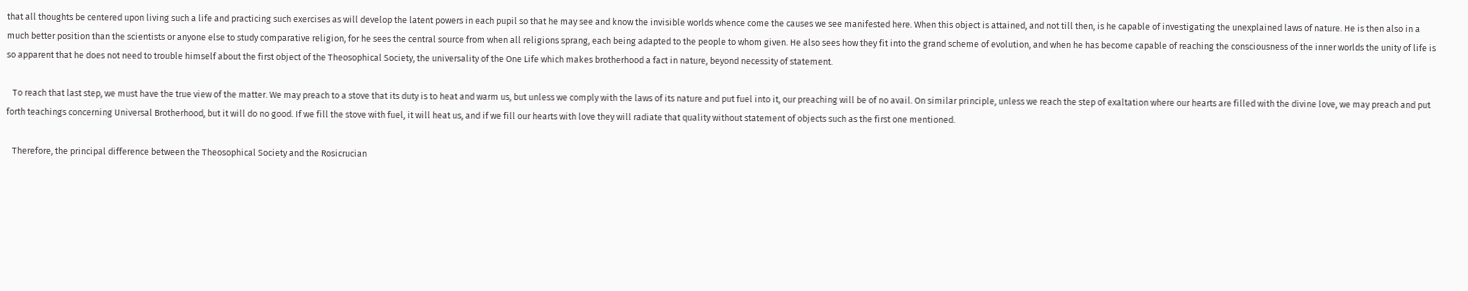that all thoughts be centered upon living such a life and practicing such exercises as will develop the latent powers in each pupil so that he may see and know the invisible worlds whence come the causes we see manifested here. When this object is attained, and not till then, is he capable of investigating the unexplained laws of nature. He is then also in a much better position than the scientists or anyone else to study comparative religion, for he sees the central source from when all religions sprang, each being adapted to the people to whom given. He also sees how they fit into the grand scheme of evolution, and when he has become capable of reaching the consciousness of the inner worlds the unity of life is so apparent that he does not need to trouble himself about the first object of the Theosophical Society, the universality of the One Life which makes brotherhood a fact in nature, beyond necessity of statement.

   To reach that last step, we must have the true view of the matter. We may preach to a stove that its duty is to heat and warm us, but unless we comply with the laws of its nature and put fuel into it, our preaching will be of no avail. On similar principle, unless we reach the step of exaltation where our hearts are filled with the divine love, we may preach and put forth teachings concerning Universal Brotherhood, but it will do no good. If we fill the stove with fuel, it will heat us, and if we fill our hearts with love they will radiate that quality without statement of objects such as the first one mentioned.

   Therefore, the principal difference between the Theosophical Society and the Rosicrucian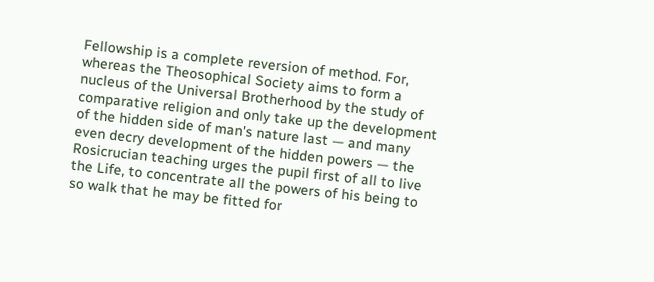Fellowship is a complete reversion of method. For, whereas the Theosophical Society aims to form a nucleus of the Universal Brotherhood by the study of comparative religion and only take up the development of the hidden side of man's nature last — and many even decry development of the hidden powers — the Rosicrucian teaching urges the pupil first of all to live the Life, to concentrate all the powers of his being to so walk that he may be fitted for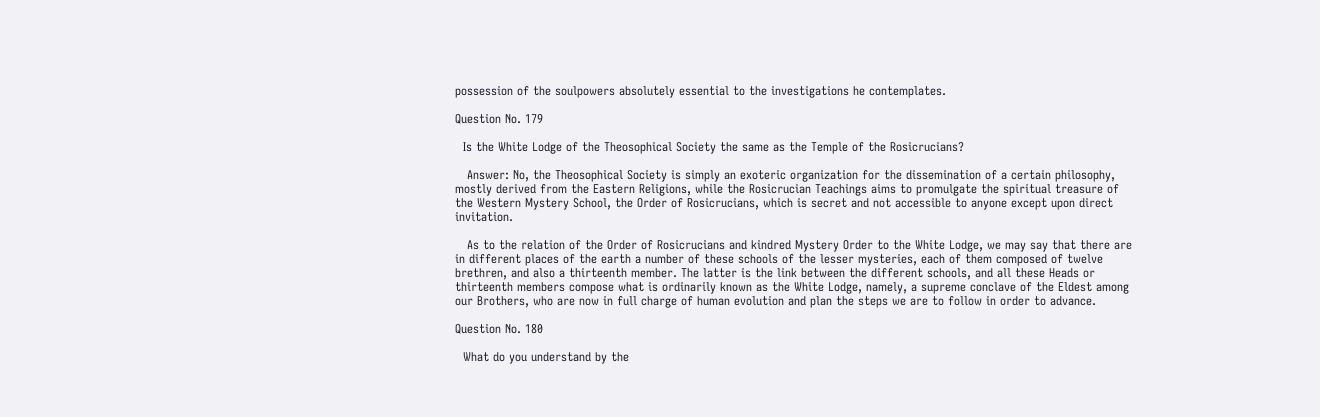possession of the soulpowers absolutely essential to the investigations he contemplates.

Question No. 179

  Is the White Lodge of the Theosophical Society the same as the Temple of the Rosicrucians?

   Answer: No, the Theosophical Society is simply an exoteric organization for the dissemination of a certain philosophy, mostly derived from the Eastern Religions, while the Rosicrucian Teachings aims to promulgate the spiritual treasure of the Western Mystery School, the Order of Rosicrucians, which is secret and not accessible to anyone except upon direct invitation.

   As to the relation of the Order of Rosicrucians and kindred Mystery Order to the White Lodge, we may say that there are in different places of the earth a number of these schools of the lesser mysteries, each of them composed of twelve brethren, and also a thirteenth member. The latter is the link between the different schools, and all these Heads or thirteenth members compose what is ordinarily known as the White Lodge, namely, a supreme conclave of the Eldest among our Brothers, who are now in full charge of human evolution and plan the steps we are to follow in order to advance.

Question No. 180

  What do you understand by the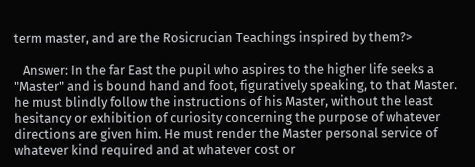term master, and are the Rosicrucian Teachings inspired by them?>

   Answer: In the far East the pupil who aspires to the higher life seeks a "Master" and is bound hand and foot, figuratively speaking, to that Master. he must blindly follow the instructions of his Master, without the least hesitancy or exhibition of curiosity concerning the purpose of whatever directions are given him. He must render the Master personal service of whatever kind required and at whatever cost or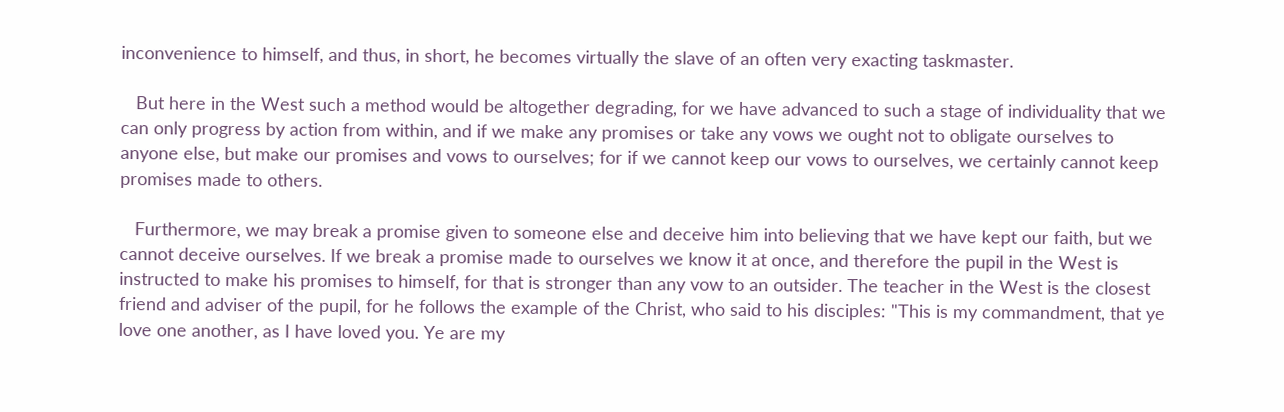inconvenience to himself, and thus, in short, he becomes virtually the slave of an often very exacting taskmaster.

   But here in the West such a method would be altogether degrading, for we have advanced to such a stage of individuality that we can only progress by action from within, and if we make any promises or take any vows we ought not to obligate ourselves to anyone else, but make our promises and vows to ourselves; for if we cannot keep our vows to ourselves, we certainly cannot keep promises made to others.

   Furthermore, we may break a promise given to someone else and deceive him into believing that we have kept our faith, but we cannot deceive ourselves. If we break a promise made to ourselves we know it at once, and therefore the pupil in the West is instructed to make his promises to himself, for that is stronger than any vow to an outsider. The teacher in the West is the closest friend and adviser of the pupil, for he follows the example of the Christ, who said to his disciples: "This is my commandment, that ye love one another, as I have loved you. Ye are my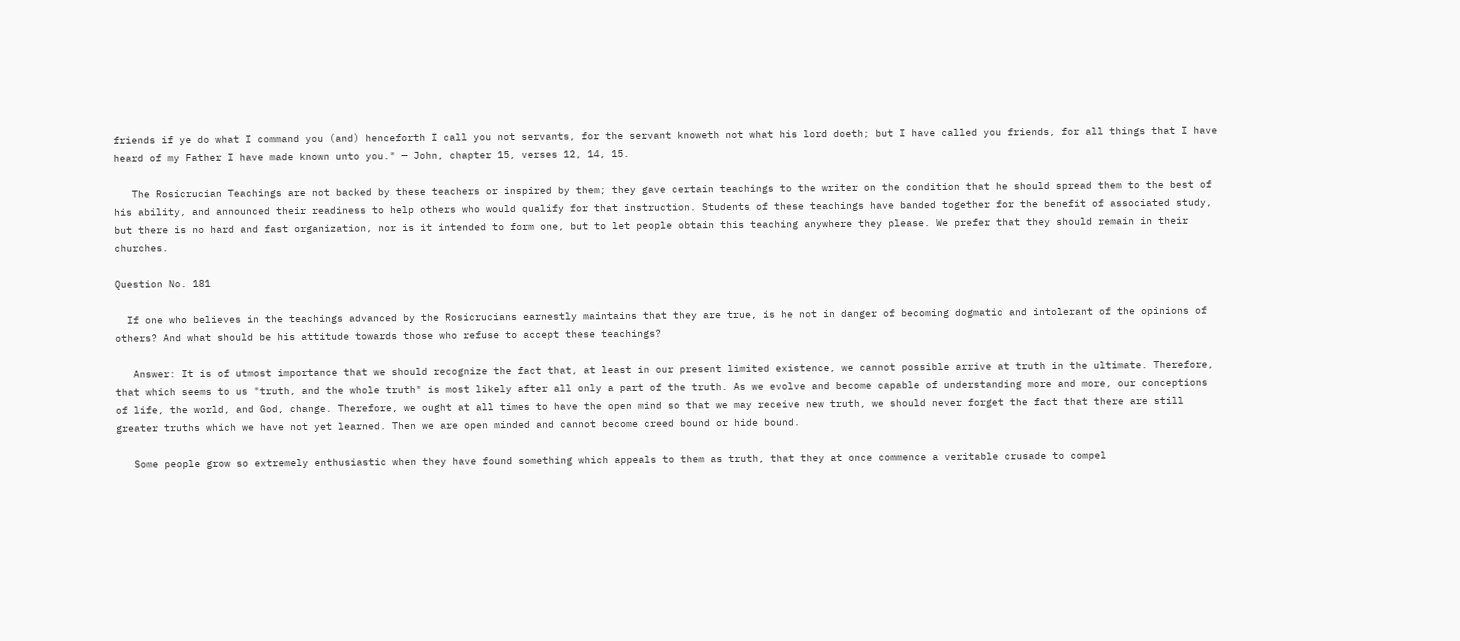friends if ye do what I command you (and) henceforth I call you not servants, for the servant knoweth not what his lord doeth; but I have called you friends, for all things that I have heard of my Father I have made known unto you." — John, chapter 15, verses 12, 14, 15.

   The Rosicrucian Teachings are not backed by these teachers or inspired by them; they gave certain teachings to the writer on the condition that he should spread them to the best of his ability, and announced their readiness to help others who would qualify for that instruction. Students of these teachings have banded together for the benefit of associated study, but there is no hard and fast organization, nor is it intended to form one, but to let people obtain this teaching anywhere they please. We prefer that they should remain in their churches.

Question No. 181

  If one who believes in the teachings advanced by the Rosicrucians earnestly maintains that they are true, is he not in danger of becoming dogmatic and intolerant of the opinions of others? And what should be his attitude towards those who refuse to accept these teachings?

   Answer: It is of utmost importance that we should recognize the fact that, at least in our present limited existence, we cannot possible arrive at truth in the ultimate. Therefore, that which seems to us "truth, and the whole truth" is most likely after all only a part of the truth. As we evolve and become capable of understanding more and more, our conceptions of life, the world, and God, change. Therefore, we ought at all times to have the open mind so that we may receive new truth, we should never forget the fact that there are still greater truths which we have not yet learned. Then we are open minded and cannot become creed bound or hide bound.

   Some people grow so extremely enthusiastic when they have found something which appeals to them as truth, that they at once commence a veritable crusade to compel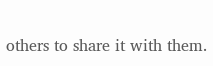others to share it with them.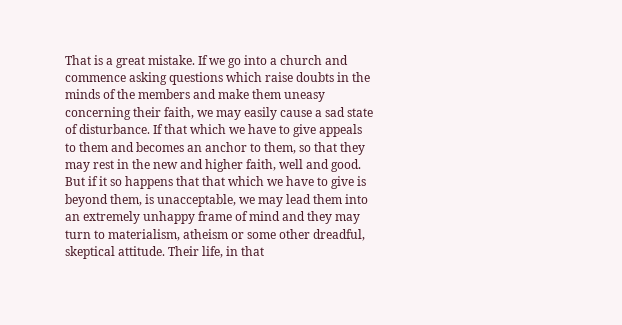That is a great mistake. If we go into a church and commence asking questions which raise doubts in the minds of the members and make them uneasy concerning their faith, we may easily cause a sad state of disturbance. If that which we have to give appeals to them and becomes an anchor to them, so that they may rest in the new and higher faith, well and good. But if it so happens that that which we have to give is beyond them, is unacceptable, we may lead them into an extremely unhappy frame of mind and they may turn to materialism, atheism or some other dreadful, skeptical attitude. Their life, in that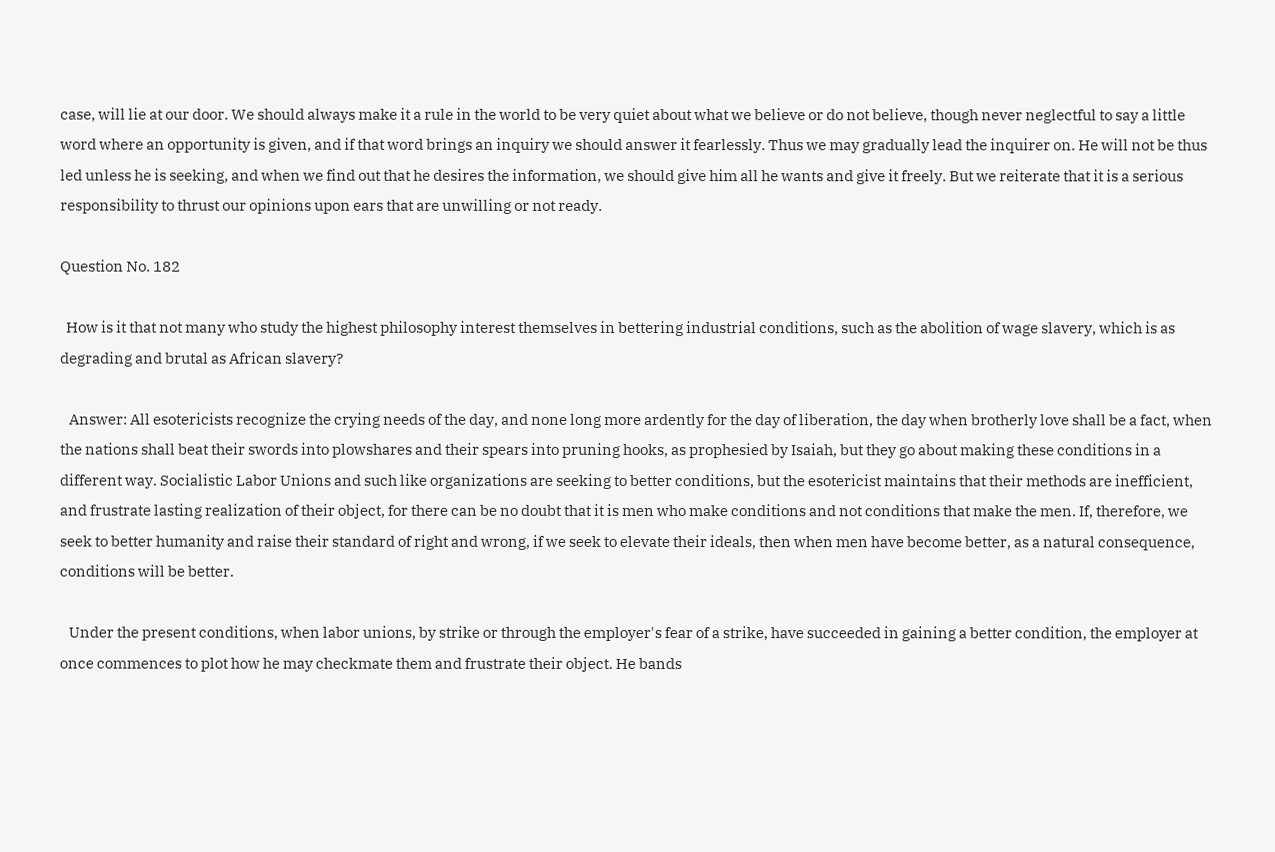case, will lie at our door. We should always make it a rule in the world to be very quiet about what we believe or do not believe, though never neglectful to say a little word where an opportunity is given, and if that word brings an inquiry we should answer it fearlessly. Thus we may gradually lead the inquirer on. He will not be thus led unless he is seeking, and when we find out that he desires the information, we should give him all he wants and give it freely. But we reiterate that it is a serious responsibility to thrust our opinions upon ears that are unwilling or not ready.

Question No. 182

  How is it that not many who study the highest philosophy interest themselves in bettering industrial conditions, such as the abolition of wage slavery, which is as degrading and brutal as African slavery?

   Answer: All esotericists recognize the crying needs of the day, and none long more ardently for the day of liberation, the day when brotherly love shall be a fact, when the nations shall beat their swords into plowshares and their spears into pruning hooks, as prophesied by Isaiah, but they go about making these conditions in a different way. Socialistic Labor Unions and such like organizations are seeking to better conditions, but the esotericist maintains that their methods are inefficient, and frustrate lasting realization of their object, for there can be no doubt that it is men who make conditions and not conditions that make the men. If, therefore, we seek to better humanity and raise their standard of right and wrong, if we seek to elevate their ideals, then when men have become better, as a natural consequence, conditions will be better.

   Under the present conditions, when labor unions, by strike or through the employer's fear of a strike, have succeeded in gaining a better condition, the employer at once commences to plot how he may checkmate them and frustrate their object. He bands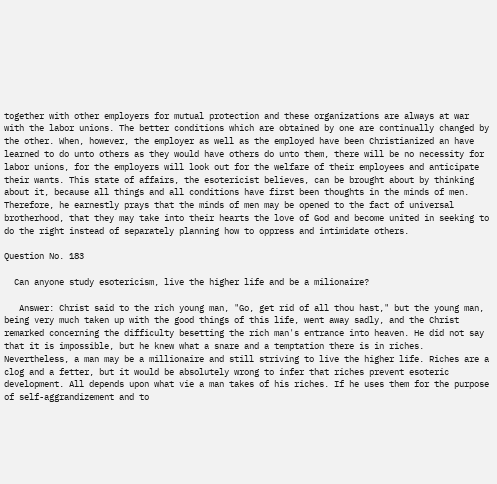together with other employers for mutual protection and these organizations are always at war with the labor unions. The better conditions which are obtained by one are continually changed by the other. When, however, the employer as well as the employed have been Christianized an have learned to do unto others as they would have others do unto them, there will be no necessity for labor unions, for the employers will look out for the welfare of their employees and anticipate their wants. This state of affairs, the esotericist believes, can be brought about by thinking about it, because all things and all conditions have first been thoughts in the minds of men. Therefore, he earnestly prays that the minds of men may be opened to the fact of universal brotherhood, that they may take into their hearts the love of God and become united in seeking to do the right instead of separately planning how to oppress and intimidate others.

Question No. 183

  Can anyone study esotericism, live the higher life and be a milionaire?

   Answer: Christ said to the rich young man, "Go, get rid of all thou hast," but the young man, being very much taken up with the good things of this life, went away sadly, and the Christ remarked concerning the difficulty besetting the rich man's entrance into heaven. He did not say that it is impossible, but he knew what a snare and a temptation there is in riches. Nevertheless, a man may be a millionaire and still striving to live the higher life. Riches are a clog and a fetter, but it would be absolutely wrong to infer that riches prevent esoteric development. All depends upon what vie a man takes of his riches. If he uses them for the purpose of self-aggrandizement and to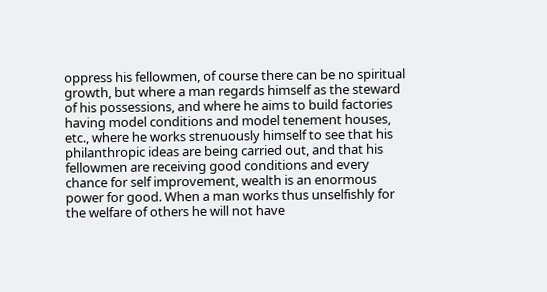oppress his fellowmen, of course there can be no spiritual growth, but where a man regards himself as the steward of his possessions, and where he aims to build factories having model conditions and model tenement houses, etc., where he works strenuously himself to see that his philanthropic ideas are being carried out, and that his fellowmen are receiving good conditions and every chance for self improvement, wealth is an enormous power for good. When a man works thus unselfishly for the welfare of others he will not have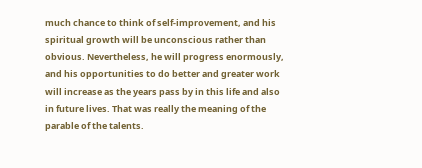much chance to think of self-improvement, and his spiritual growth will be unconscious rather than obvious. Nevertheless, he will progress enormously, and his opportunities to do better and greater work will increase as the years pass by in this life and also in future lives. That was really the meaning of the parable of the talents.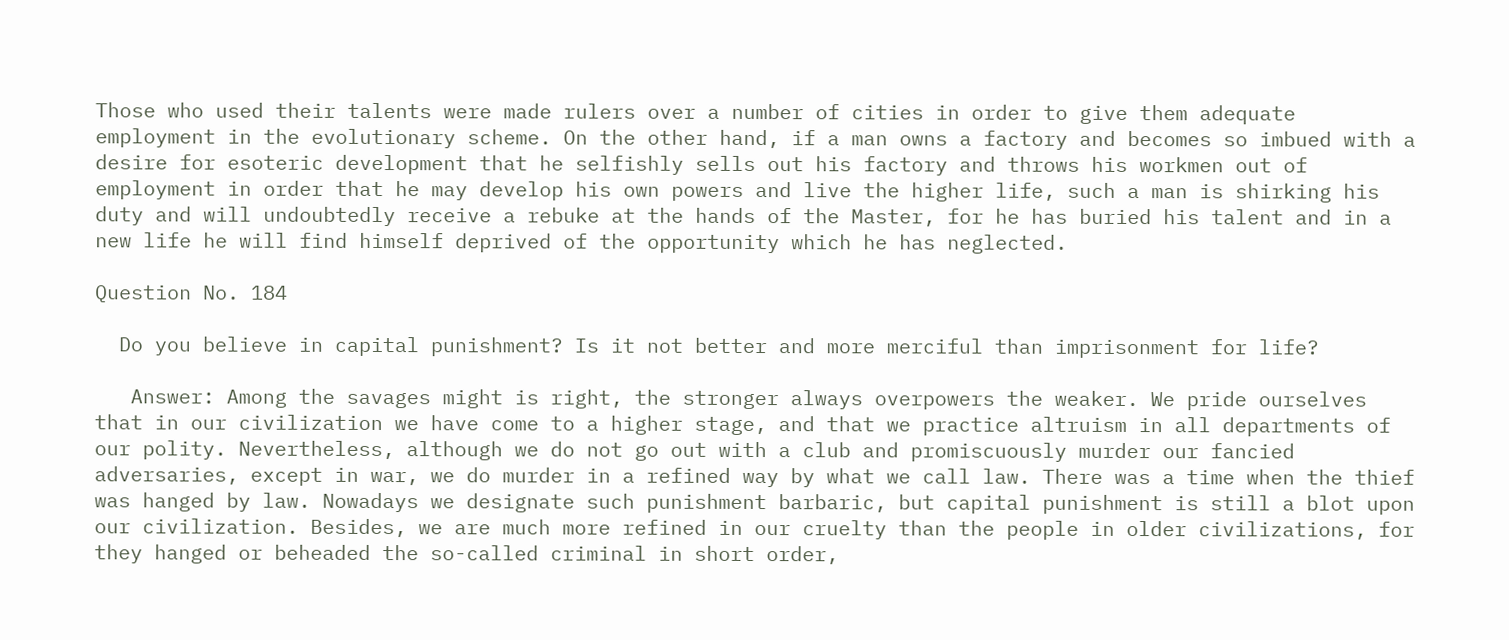Those who used their talents were made rulers over a number of cities in order to give them adequate employment in the evolutionary scheme. On the other hand, if a man owns a factory and becomes so imbued with a desire for esoteric development that he selfishly sells out his factory and throws his workmen out of employment in order that he may develop his own powers and live the higher life, such a man is shirking his duty and will undoubtedly receive a rebuke at the hands of the Master, for he has buried his talent and in a new life he will find himself deprived of the opportunity which he has neglected.

Question No. 184

  Do you believe in capital punishment? Is it not better and more merciful than imprisonment for life?

   Answer: Among the savages might is right, the stronger always overpowers the weaker. We pride ourselves that in our civilization we have come to a higher stage, and that we practice altruism in all departments of our polity. Nevertheless, although we do not go out with a club and promiscuously murder our fancied adversaries, except in war, we do murder in a refined way by what we call law. There was a time when the thief was hanged by law. Nowadays we designate such punishment barbaric, but capital punishment is still a blot upon our civilization. Besides, we are much more refined in our cruelty than the people in older civilizations, for they hanged or beheaded the so-called criminal in short order,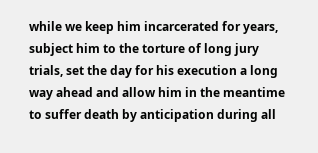while we keep him incarcerated for years, subject him to the torture of long jury trials, set the day for his execution a long way ahead and allow him in the meantime to suffer death by anticipation during all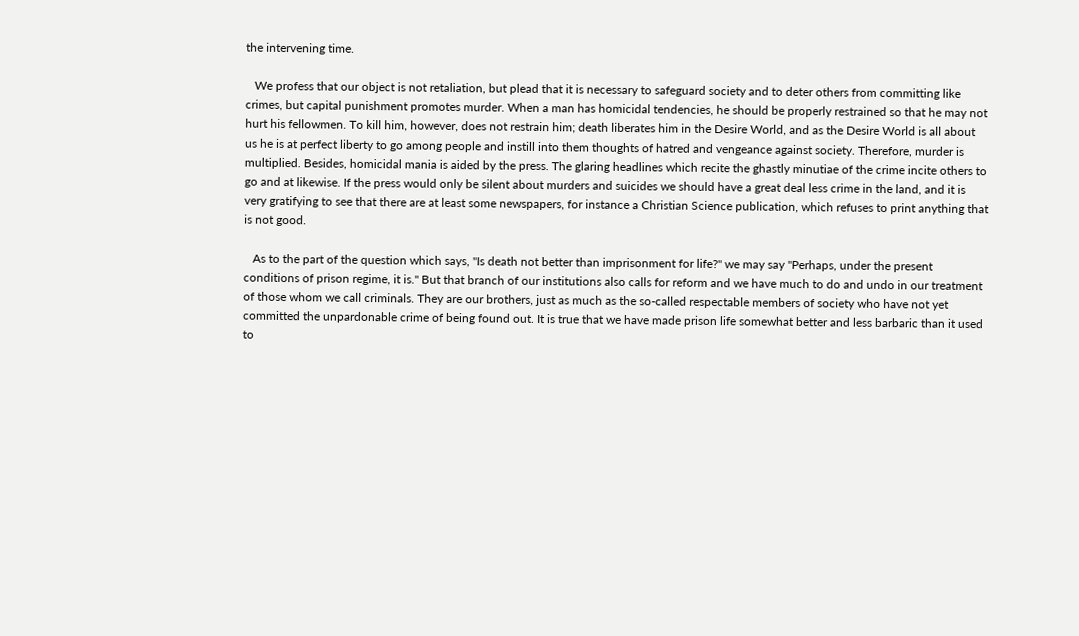the intervening time.

   We profess that our object is not retaliation, but plead that it is necessary to safeguard society and to deter others from committing like crimes, but capital punishment promotes murder. When a man has homicidal tendencies, he should be properly restrained so that he may not hurt his fellowmen. To kill him, however, does not restrain him; death liberates him in the Desire World, and as the Desire World is all about us he is at perfect liberty to go among people and instill into them thoughts of hatred and vengeance against society. Therefore, murder is multiplied. Besides, homicidal mania is aided by the press. The glaring headlines which recite the ghastly minutiae of the crime incite others to go and at likewise. If the press would only be silent about murders and suicides we should have a great deal less crime in the land, and it is very gratifying to see that there are at least some newspapers, for instance a Christian Science publication, which refuses to print anything that is not good.

   As to the part of the question which says, "Is death not better than imprisonment for life?" we may say "Perhaps, under the present conditions of prison regime, it is." But that branch of our institutions also calls for reform and we have much to do and undo in our treatment of those whom we call criminals. They are our brothers, just as much as the so-called respectable members of society who have not yet committed the unpardonable crime of being found out. It is true that we have made prison life somewhat better and less barbaric than it used to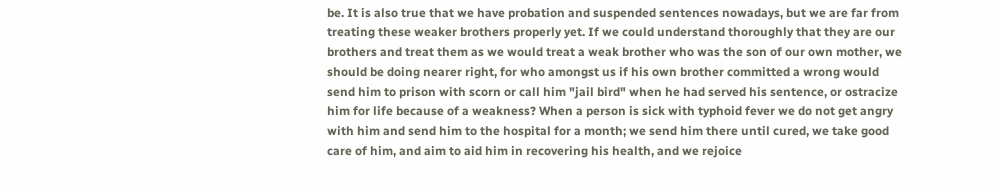be. It is also true that we have probation and suspended sentences nowadays, but we are far from treating these weaker brothers properly yet. If we could understand thoroughly that they are our brothers and treat them as we would treat a weak brother who was the son of our own mother, we should be doing nearer right, for who amongst us if his own brother committed a wrong would send him to prison with scorn or call him "jail bird" when he had served his sentence, or ostracize him for life because of a weakness? When a person is sick with typhoid fever we do not get angry with him and send him to the hospital for a month; we send him there until cured, we take good care of him, and aim to aid him in recovering his health, and we rejoice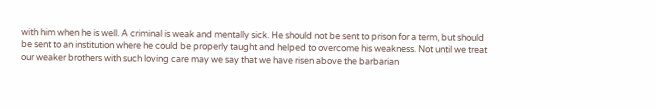with him when he is well. A criminal is weak and mentally sick. He should not be sent to prison for a term, but should be sent to an institution where he could be properly taught and helped to overcome his weakness. Not until we treat our weaker brothers with such loving care may we say that we have risen above the barbarian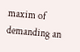maxim of demanding an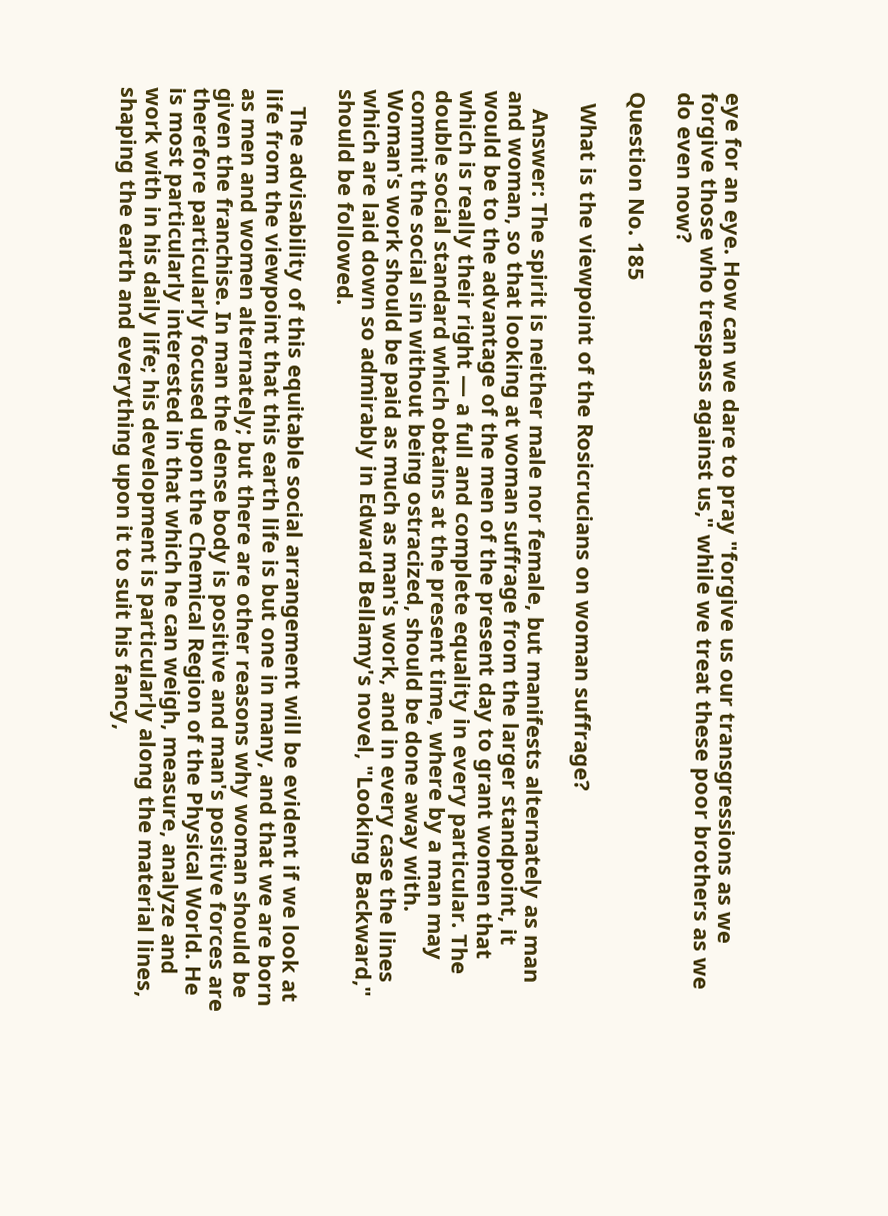eye for an eye. How can we dare to pray "forgive us our transgressions as we forgive those who trespass against us," while we treat these poor brothers as we do even now?

Question No. 185

  What is the viewpoint of the Rosicrucians on woman suffrage?

   Answer: The spirit is neither male nor female, but manifests alternately as man and woman, so that looking at woman suffrage from the larger standpoint, it would be to the advantage of the men of the present day to grant women that which is really their right — a full and complete equality in every particular. The double social standard which obtains at the present time, where by a man may commit the social sin without being ostracized, should be done away with. Woman's work should be paid as much as man's work, and in every case the lines which are laid down so admirably in Edward Bellamy's novel, "Looking Backward," should be followed.

   The advisability of this equitable social arrangement will be evident if we look at life from the viewpoint that this earth life is but one in many, and that we are born as men and women alternately; but there are other reasons why woman should be given the franchise. In man the dense body is positive and man's positive forces are therefore particularly focused upon the Chemical Region of the Physical World. He is most particularly interested in that which he can weigh, measure, analyze and work with in his daily life; his development is particularly along the material lines, shaping the earth and everything upon it to suit his fancy,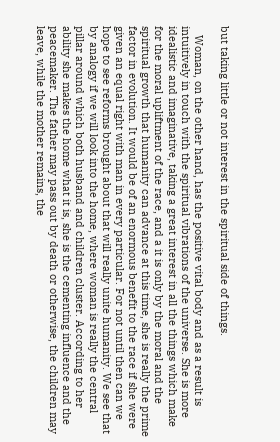but taking little or not interest in the spiritual side of things.

   Woman, on the other hand, has the positive vital body and as a result is intuitively in touch with the spiritual vibrations of the universe. She is more idealistic and imaginative, taking a great interest in all the things which make for the moral upliftment of the race, and a it is only by the moral and the spiritual growth that humanity can advance at this time, she is really the prime factor in evolution. It would be of an enormous benefit to the race if she were given an equal right with man in every particular. For not until then can we hope to see reforms brought about that will really unite humanity. We see that by analogy if we will look into the home, where woman is really the central pillar around which both husband and children cluster. According to her ability she makes the home what it is, she is the cementing influence and the peacemaker. The father may pass out by death or otherwise, the children may leave, while the mother remains, the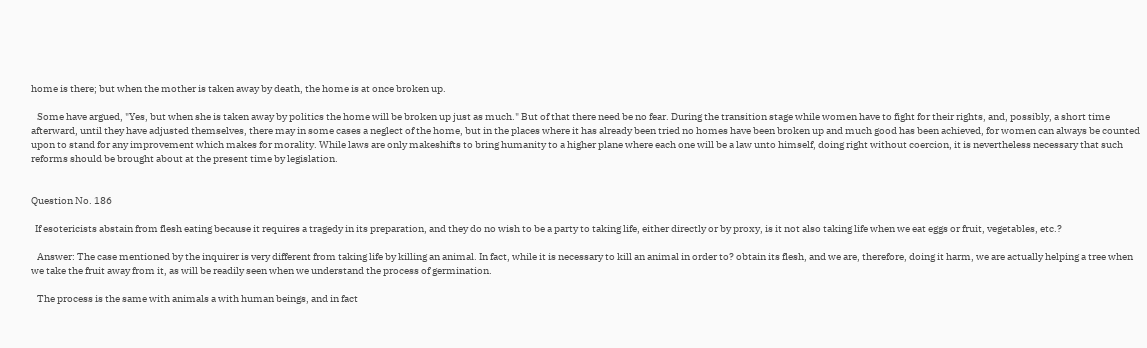home is there; but when the mother is taken away by death, the home is at once broken up.

   Some have argued, "Yes, but when she is taken away by politics the home will be broken up just as much." But of that there need be no fear. During the transition stage while women have to fight for their rights, and, possibly, a short time afterward, until they have adjusted themselves, there may in some cases a neglect of the home, but in the places where it has already been tried no homes have been broken up and much good has been achieved, for women can always be counted upon to stand for any improvement which makes for morality. While laws are only makeshifts to bring humanity to a higher plane where each one will be a law unto himself, doing right without coercion, it is nevertheless necessary that such reforms should be brought about at the present time by legislation.


Question No. 186

  If esotericists abstain from flesh eating because it requires a tragedy in its preparation, and they do no wish to be a party to taking life, either directly or by proxy, is it not also taking life when we eat eggs or fruit, vegetables, etc.?

   Answer: The case mentioned by the inquirer is very different from taking life by killing an animal. In fact, while it is necessary to kill an animal in order to? obtain its flesh, and we are, therefore, doing it harm, we are actually helping a tree when we take the fruit away from it, as will be readily seen when we understand the process of germination.

   The process is the same with animals a with human beings, and in fact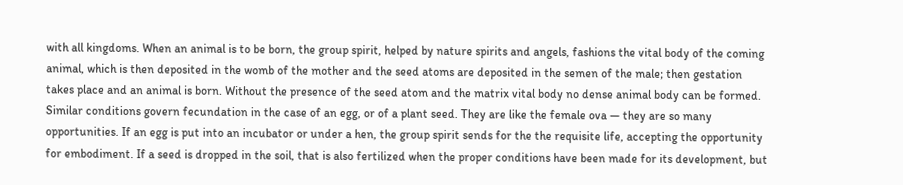with all kingdoms. When an animal is to be born, the group spirit, helped by nature spirits and angels, fashions the vital body of the coming animal, which is then deposited in the womb of the mother and the seed atoms are deposited in the semen of the male; then gestation takes place and an animal is born. Without the presence of the seed atom and the matrix vital body no dense animal body can be formed. Similar conditions govern fecundation in the case of an egg, or of a plant seed. They are like the female ova — they are so many opportunities. If an egg is put into an incubator or under a hen, the group spirit sends for the the requisite life, accepting the opportunity for embodiment. If a seed is dropped in the soil, that is also fertilized when the proper conditions have been made for its development, but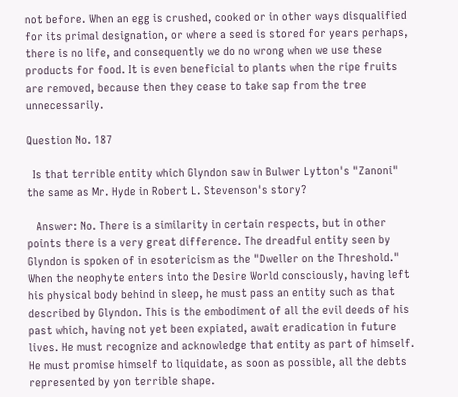not before. When an egg is crushed, cooked or in other ways disqualified for its primal designation, or where a seed is stored for years perhaps, there is no life, and consequently we do no wrong when we use these products for food. It is even beneficial to plants when the ripe fruits are removed, because then they cease to take sap from the tree unnecessarily.

Question No. 187

  Is that terrible entity which Glyndon saw in Bulwer Lytton's "Zanoni" the same as Mr. Hyde in Robert L. Stevenson's story?

   Answer: No. There is a similarity in certain respects, but in other points there is a very great difference. The dreadful entity seen by Glyndon is spoken of in esotericism as the "Dweller on the Threshold." When the neophyte enters into the Desire World consciously, having left his physical body behind in sleep, he must pass an entity such as that described by Glyndon. This is the embodiment of all the evil deeds of his past which, having not yet been expiated, await eradication in future lives. He must recognize and acknowledge that entity as part of himself. He must promise himself to liquidate, as soon as possible, all the debts represented by yon terrible shape.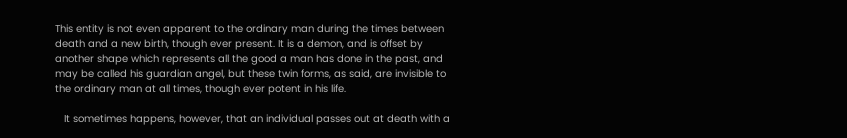This entity is not even apparent to the ordinary man during the times between death and a new birth, though ever present. It is a demon, and is offset by another shape which represents all the good a man has done in the past, and may be called his guardian angel, but these twin forms, as said, are invisible to the ordinary man at all times, though ever potent in his life.

   It sometimes happens, however, that an individual passes out at death with a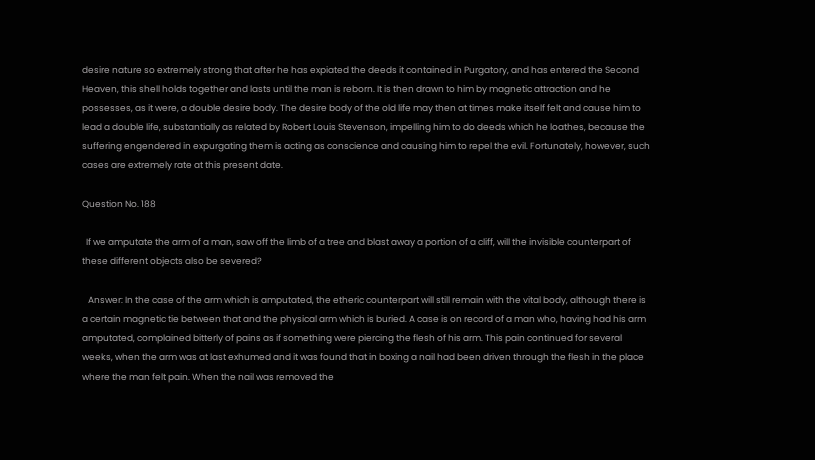desire nature so extremely strong that after he has expiated the deeds it contained in Purgatory, and has entered the Second Heaven, this shell holds together and lasts until the man is reborn. It is then drawn to him by magnetic attraction and he possesses, as it were, a double desire body. The desire body of the old life may then at times make itself felt and cause him to lead a double life, substantially as related by Robert Louis Stevenson, impelling him to do deeds which he loathes, because the suffering engendered in expurgating them is acting as conscience and causing him to repel the evil. Fortunately, however, such cases are extremely rate at this present date.

Question No. 188

  If we amputate the arm of a man, saw off the limb of a tree and blast away a portion of a cliff, will the invisible counterpart of these different objects also be severed?

   Answer: In the case of the arm which is amputated, the etheric counterpart will still remain with the vital body, although there is a certain magnetic tie between that and the physical arm which is buried. A case is on record of a man who, having had his arm amputated, complained bitterly of pains as if something were piercing the flesh of his arm. This pain continued for several weeks, when the arm was at last exhumed and it was found that in boxing a nail had been driven through the flesh in the place where the man felt pain. When the nail was removed the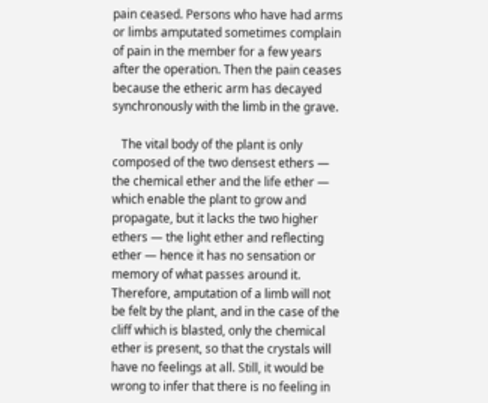pain ceased. Persons who have had arms or limbs amputated sometimes complain of pain in the member for a few years after the operation. Then the pain ceases because the etheric arm has decayed synchronously with the limb in the grave.

   The vital body of the plant is only composed of the two densest ethers — the chemical ether and the life ether — which enable the plant to grow and propagate, but it lacks the two higher ethers — the light ether and reflecting ether — hence it has no sensation or memory of what passes around it. Therefore, amputation of a limb will not be felt by the plant, and in the case of the cliff which is blasted, only the chemical ether is present, so that the crystals will have no feelings at all. Still, it would be wrong to infer that there is no feeling in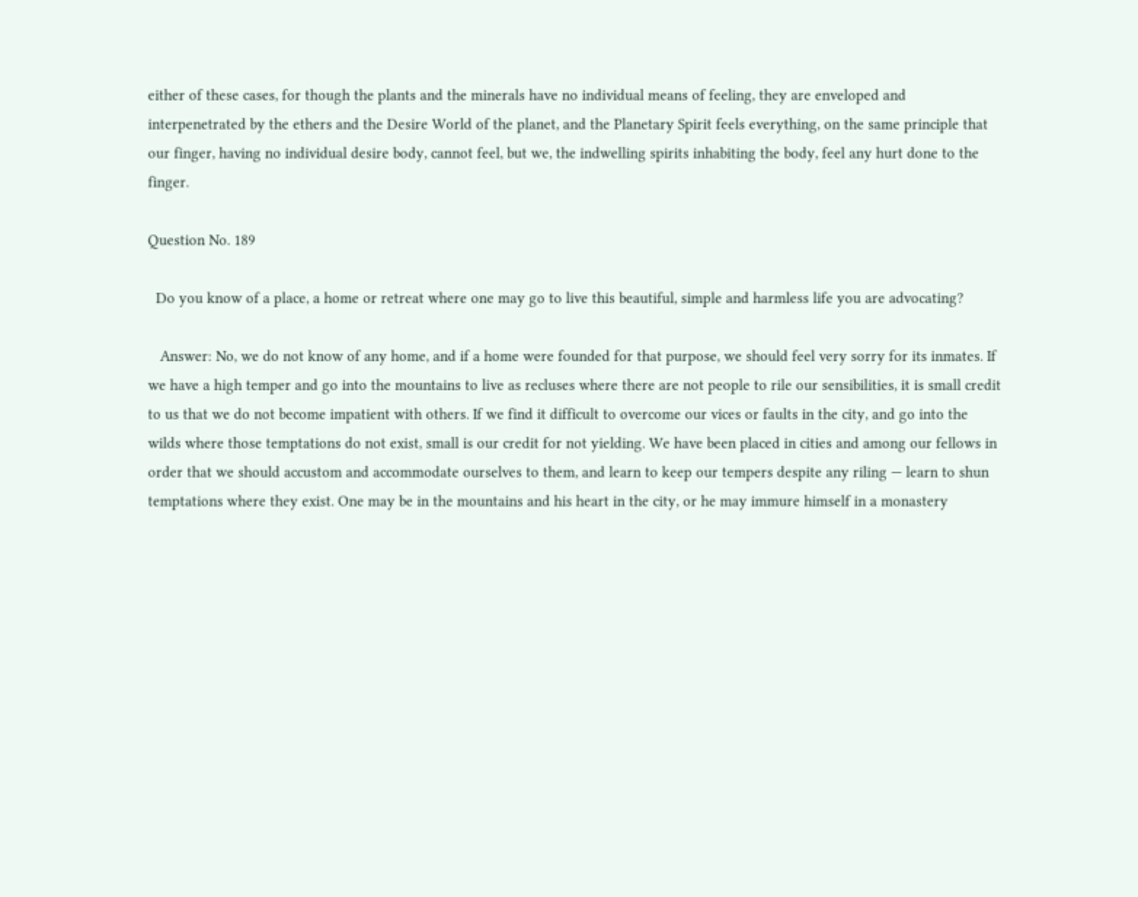either of these cases, for though the plants and the minerals have no individual means of feeling, they are enveloped and interpenetrated by the ethers and the Desire World of the planet, and the Planetary Spirit feels everything, on the same principle that our finger, having no individual desire body, cannot feel, but we, the indwelling spirits inhabiting the body, feel any hurt done to the finger.

Question No. 189

  Do you know of a place, a home or retreat where one may go to live this beautiful, simple and harmless life you are advocating?

   Answer: No, we do not know of any home, and if a home were founded for that purpose, we should feel very sorry for its inmates. If we have a high temper and go into the mountains to live as recluses where there are not people to rile our sensibilities, it is small credit to us that we do not become impatient with others. If we find it difficult to overcome our vices or faults in the city, and go into the wilds where those temptations do not exist, small is our credit for not yielding. We have been placed in cities and among our fellows in order that we should accustom and accommodate ourselves to them, and learn to keep our tempers despite any riling — learn to shun temptations where they exist. One may be in the mountains and his heart in the city, or he may immure himself in a monastery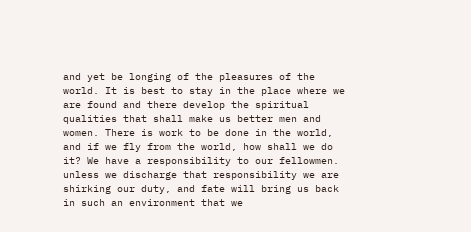and yet be longing of the pleasures of the world. It is best to stay in the place where we are found and there develop the spiritual qualities that shall make us better men and women. There is work to be done in the world, and if we fly from the world, how shall we do it? We have a responsibility to our fellowmen. unless we discharge that responsibility we are shirking our duty, and fate will bring us back in such an environment that we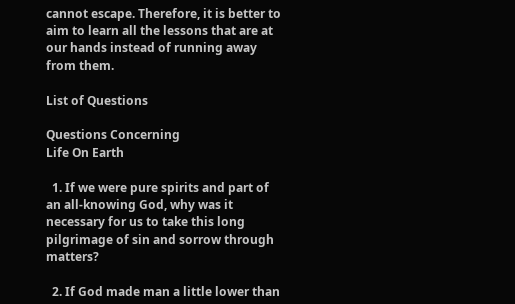cannot escape. Therefore, it is better to aim to learn all the lessons that are at our hands instead of running away from them.

List of Questions

Questions Concerning
Life On Earth

  1. If we were pure spirits and part of an all-knowing God, why was it necessary for us to take this long pilgrimage of sin and sorrow through matters?

  2. If God made man a little lower than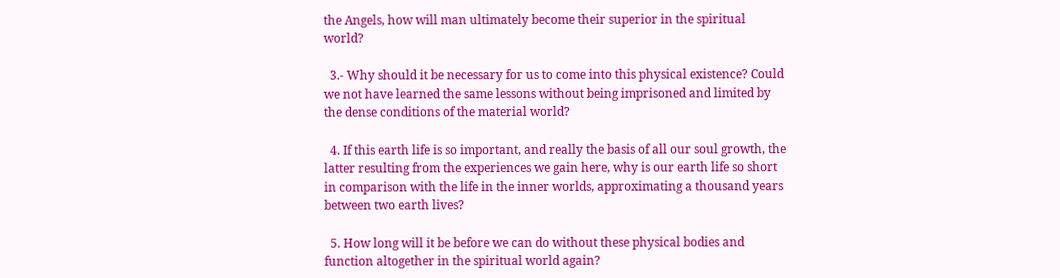the Angels, how will man ultimately become their superior in the spiritual world?

  3.- Why should it be necessary for us to come into this physical existence? Could we not have learned the same lessons without being imprisoned and limited by the dense conditions of the material world?

  4. If this earth life is so important, and really the basis of all our soul growth, the latter resulting from the experiences we gain here, why is our earth life so short in comparison with the life in the inner worlds, approximating a thousand years between two earth lives?

  5. How long will it be before we can do without these physical bodies and function altogether in the spiritual world again?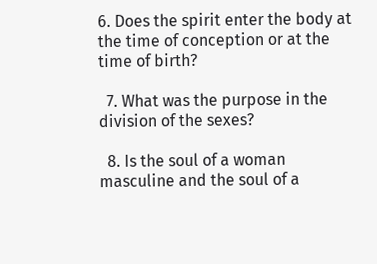6. Does the spirit enter the body at the time of conception or at the time of birth?

  7. What was the purpose in the division of the sexes?

  8. Is the soul of a woman masculine and the soul of a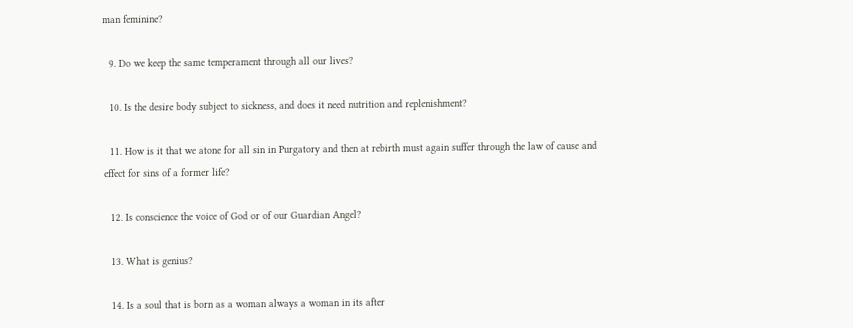man feminine?

  9. Do we keep the same temperament through all our lives?

  10. Is the desire body subject to sickness, and does it need nutrition and replenishment?

  11. How is it that we atone for all sin in Purgatory and then at rebirth must again suffer through the law of cause and effect for sins of a former life?

  12. Is conscience the voice of God or of our Guardian Angel?

  13. What is genius?

  14. Is a soul that is born as a woman always a woman in its after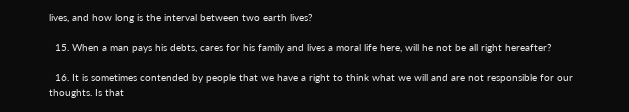lives, and how long is the interval between two earth lives?

  15. When a man pays his debts, cares for his family and lives a moral life here, will he not be all right hereafter?

  16. It is sometimes contended by people that we have a right to think what we will and are not responsible for our thoughts. Is that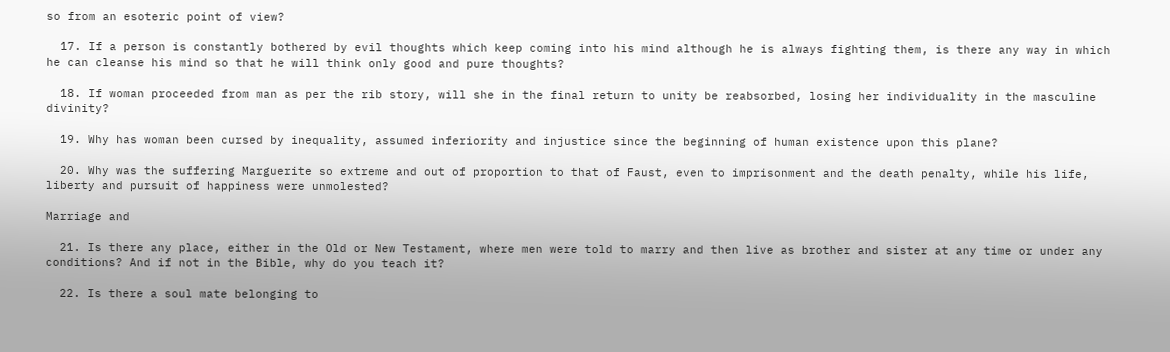so from an esoteric point of view?

  17. If a person is constantly bothered by evil thoughts which keep coming into his mind although he is always fighting them, is there any way in which he can cleanse his mind so that he will think only good and pure thoughts?

  18. If woman proceeded from man as per the rib story, will she in the final return to unity be reabsorbed, losing her individuality in the masculine divinity?

  19. Why has woman been cursed by inequality, assumed inferiority and injustice since the beginning of human existence upon this plane?

  20. Why was the suffering Marguerite so extreme and out of proportion to that of Faust, even to imprisonment and the death penalty, while his life, liberty and pursuit of happiness were unmolested?

Marriage and

  21. Is there any place, either in the Old or New Testament, where men were told to marry and then live as brother and sister at any time or under any conditions? And if not in the Bible, why do you teach it?

  22. Is there a soul mate belonging to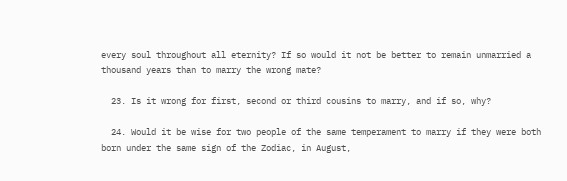every soul throughout all eternity? If so would it not be better to remain unmarried a thousand years than to marry the wrong mate?

  23. Is it wrong for first, second or third cousins to marry, and if so, why?

  24. Would it be wise for two people of the same temperament to marry if they were both born under the same sign of the Zodiac, in August,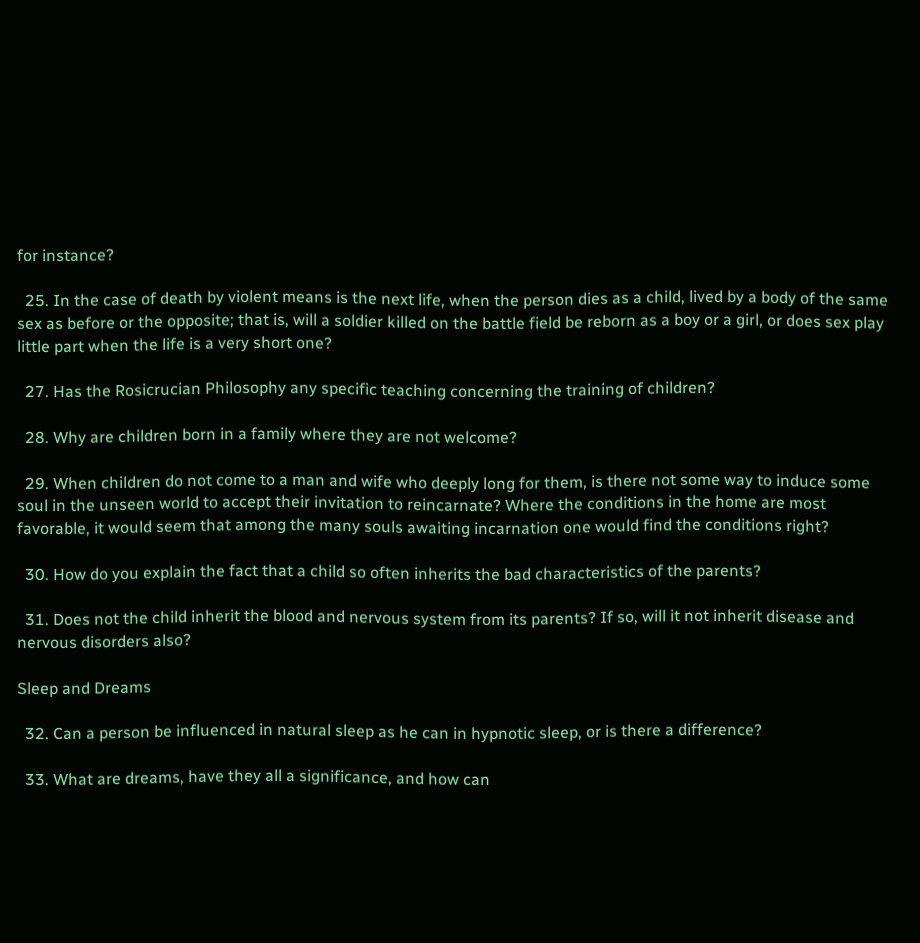for instance?

  25. In the case of death by violent means is the next life, when the person dies as a child, lived by a body of the same sex as before or the opposite; that is, will a soldier killed on the battle field be reborn as a boy or a girl, or does sex play little part when the life is a very short one?

  27. Has the Rosicrucian Philosophy any specific teaching concerning the training of children?

  28. Why are children born in a family where they are not welcome?

  29. When children do not come to a man and wife who deeply long for them, is there not some way to induce some soul in the unseen world to accept their invitation to reincarnate? Where the conditions in the home are most favorable, it would seem that among the many souls awaiting incarnation one would find the conditions right?

  30. How do you explain the fact that a child so often inherits the bad characteristics of the parents?

  31. Does not the child inherit the blood and nervous system from its parents? If so, will it not inherit disease and nervous disorders also?

Sleep and Dreams

  32. Can a person be influenced in natural sleep as he can in hypnotic sleep, or is there a difference?

  33. What are dreams, have they all a significance, and how can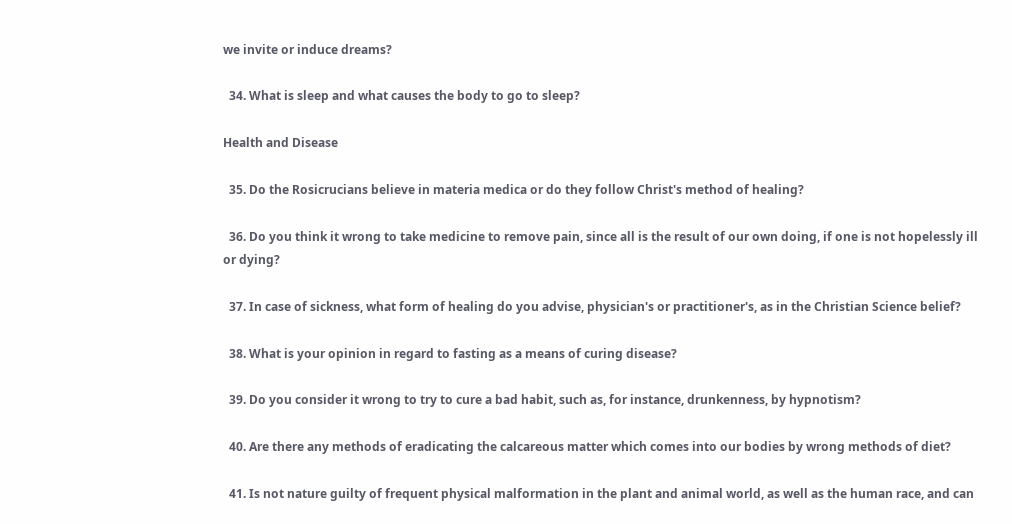we invite or induce dreams?

  34. What is sleep and what causes the body to go to sleep?

Health and Disease

  35. Do the Rosicrucians believe in materia medica or do they follow Christ's method of healing?

  36. Do you think it wrong to take medicine to remove pain, since all is the result of our own doing, if one is not hopelessly ill or dying?

  37. In case of sickness, what form of healing do you advise, physician's or practitioner's, as in the Christian Science belief?

  38. What is your opinion in regard to fasting as a means of curing disease?

  39. Do you consider it wrong to try to cure a bad habit, such as, for instance, drunkenness, by hypnotism?

  40. Are there any methods of eradicating the calcareous matter which comes into our bodies by wrong methods of diet?

  41. Is not nature guilty of frequent physical malformation in the plant and animal world, as well as the human race, and can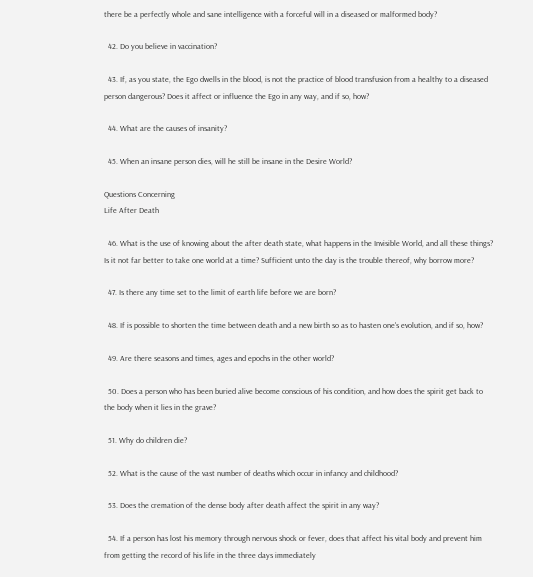there be a perfectly whole and sane intelligence with a forceful will in a diseased or malformed body?

  42. Do you believe in vaccination?

  43. If, as you state, the Ego dwells in the blood, is not the practice of blood transfusion from a healthy to a diseased person dangerous? Does it affect or influence the Ego in any way, and if so, how?

  44. What are the causes of insanity?

  45. When an insane person dies, will he still be insane in the Desire World?

Questions Concerning
Life After Death

  46. What is the use of knowing about the after death state, what happens in the Invisible World, and all these things? Is it not far better to take one world at a time? Sufficient unto the day is the trouble thereof, why borrow more?

  47. Is there any time set to the limit of earth life before we are born?

  48. If is possible to shorten the time between death and a new birth so as to hasten one's evolution, and if so, how?

  49. Are there seasons and times, ages and epochs in the other world?

  50. Does a person who has been buried alive become conscious of his condition, and how does the spirit get back to the body when it lies in the grave?

  51. Why do children die?

  52. What is the cause of the vast number of deaths which occur in infancy and childhood?

  53. Does the cremation of the dense body after death affect the spirit in any way?

  54. If a person has lost his memory through nervous shock or fever, does that affect his vital body and prevent him from getting the record of his life in the three days immediately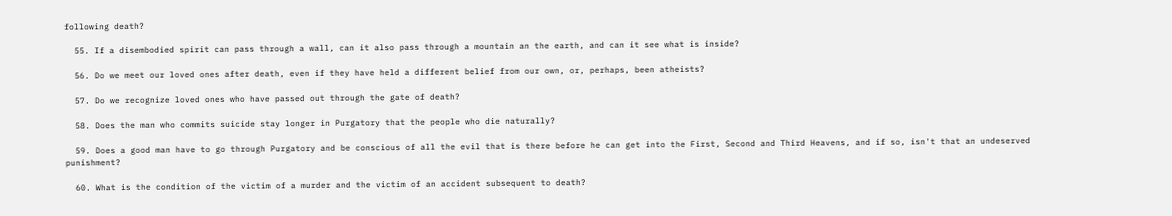following death?

  55. If a disembodied spirit can pass through a wall, can it also pass through a mountain an the earth, and can it see what is inside?

  56. Do we meet our loved ones after death, even if they have held a different belief from our own, or, perhaps, been atheists?

  57. Do we recognize loved ones who have passed out through the gate of death?

  58. Does the man who commits suicide stay longer in Purgatory that the people who die naturally?

  59. Does a good man have to go through Purgatory and be conscious of all the evil that is there before he can get into the First, Second and Third Heavens, and if so, isn't that an undeserved punishment?

  60. What is the condition of the victim of a murder and the victim of an accident subsequent to death?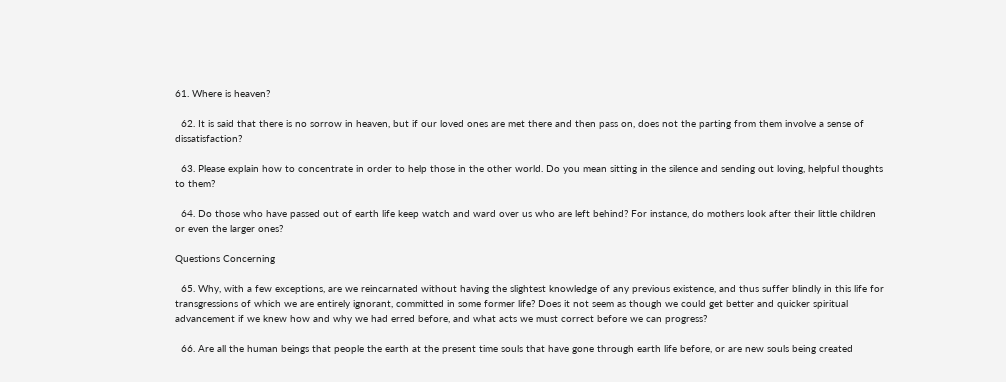61. Where is heaven?

  62. It is said that there is no sorrow in heaven, but if our loved ones are met there and then pass on, does not the parting from them involve a sense of dissatisfaction?

  63. Please explain how to concentrate in order to help those in the other world. Do you mean sitting in the silence and sending out loving, helpful thoughts to them?

  64. Do those who have passed out of earth life keep watch and ward over us who are left behind? For instance, do mothers look after their little children or even the larger ones?

Questions Concerning

  65. Why, with a few exceptions, are we reincarnated without having the slightest knowledge of any previous existence, and thus suffer blindly in this life for transgressions of which we are entirely ignorant, committed in some former life? Does it not seem as though we could get better and quicker spiritual advancement if we knew how and why we had erred before, and what acts we must correct before we can progress?

  66. Are all the human beings that people the earth at the present time souls that have gone through earth life before, or are new souls being created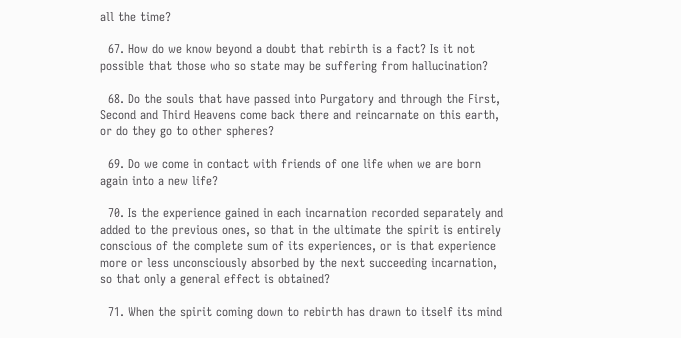all the time?

  67. How do we know beyond a doubt that rebirth is a fact? Is it not possible that those who so state may be suffering from hallucination?

  68. Do the souls that have passed into Purgatory and through the First, Second and Third Heavens come back there and reincarnate on this earth, or do they go to other spheres?

  69. Do we come in contact with friends of one life when we are born again into a new life?

  70. Is the experience gained in each incarnation recorded separately and added to the previous ones, so that in the ultimate the spirit is entirely conscious of the complete sum of its experiences, or is that experience more or less unconsciously absorbed by the next succeeding incarnation, so that only a general effect is obtained?

  71. When the spirit coming down to rebirth has drawn to itself its mind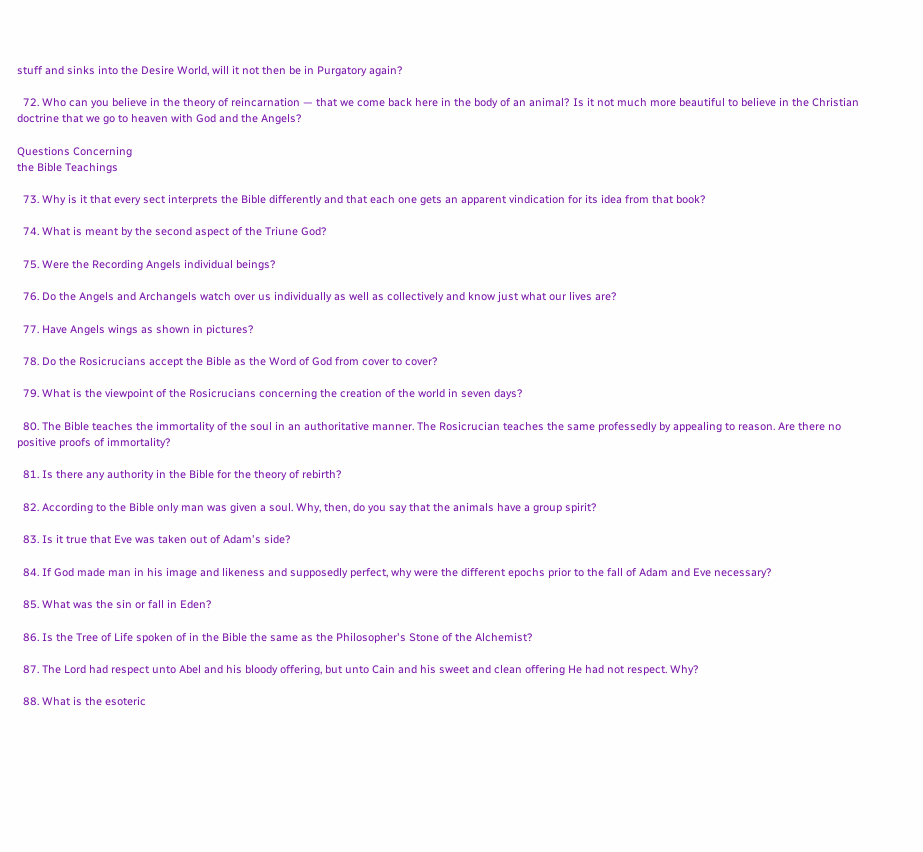stuff and sinks into the Desire World, will it not then be in Purgatory again?

  72. Who can you believe in the theory of reincarnation — that we come back here in the body of an animal? Is it not much more beautiful to believe in the Christian doctrine that we go to heaven with God and the Angels?

Questions Concerning
the Bible Teachings

  73. Why is it that every sect interprets the Bible differently and that each one gets an apparent vindication for its idea from that book?

  74. What is meant by the second aspect of the Triune God?

  75. Were the Recording Angels individual beings?

  76. Do the Angels and Archangels watch over us individually as well as collectively and know just what our lives are?

  77. Have Angels wings as shown in pictures?

  78. Do the Rosicrucians accept the Bible as the Word of God from cover to cover?

  79. What is the viewpoint of the Rosicrucians concerning the creation of the world in seven days?

  80. The Bible teaches the immortality of the soul in an authoritative manner. The Rosicrucian teaches the same professedly by appealing to reason. Are there no positive proofs of immortality?

  81. Is there any authority in the Bible for the theory of rebirth?

  82. According to the Bible only man was given a soul. Why, then, do you say that the animals have a group spirit?

  83. Is it true that Eve was taken out of Adam's side?

  84. If God made man in his image and likeness and supposedly perfect, why were the different epochs prior to the fall of Adam and Eve necessary?

  85. What was the sin or fall in Eden?

  86. Is the Tree of Life spoken of in the Bible the same as the Philosopher's Stone of the Alchemist?

  87. The Lord had respect unto Abel and his bloody offering, but unto Cain and his sweet and clean offering He had not respect. Why?

  88. What is the esoteric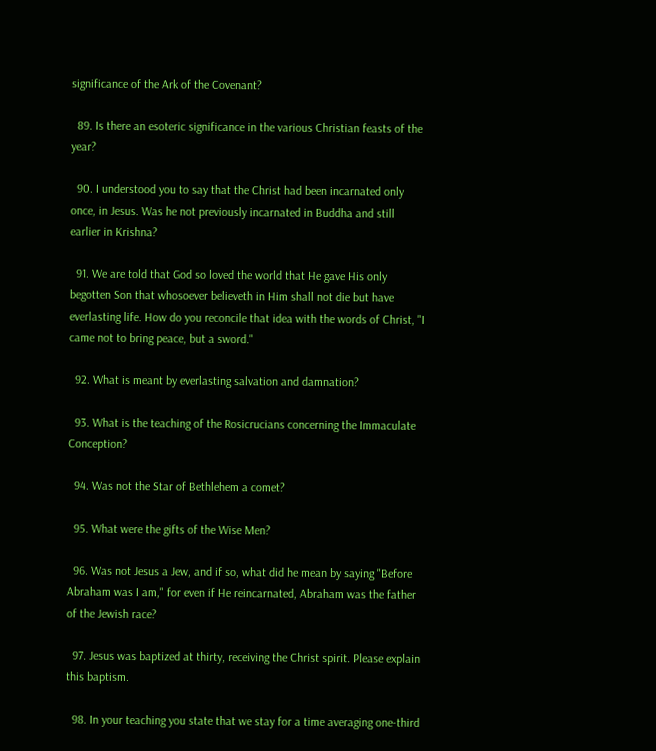significance of the Ark of the Covenant?

  89. Is there an esoteric significance in the various Christian feasts of the year?

  90. I understood you to say that the Christ had been incarnated only once, in Jesus. Was he not previously incarnated in Buddha and still earlier in Krishna?

  91. We are told that God so loved the world that He gave His only begotten Son that whosoever believeth in Him shall not die but have everlasting life. How do you reconcile that idea with the words of Christ, "I came not to bring peace, but a sword."

  92. What is meant by everlasting salvation and damnation?

  93. What is the teaching of the Rosicrucians concerning the Immaculate Conception?

  94. Was not the Star of Bethlehem a comet?

  95. What were the gifts of the Wise Men?

  96. Was not Jesus a Jew, and if so, what did he mean by saying "Before Abraham was I am," for even if He reincarnated, Abraham was the father of the Jewish race?

  97. Jesus was baptized at thirty, receiving the Christ spirit. Please explain this baptism.

  98. In your teaching you state that we stay for a time averaging one-third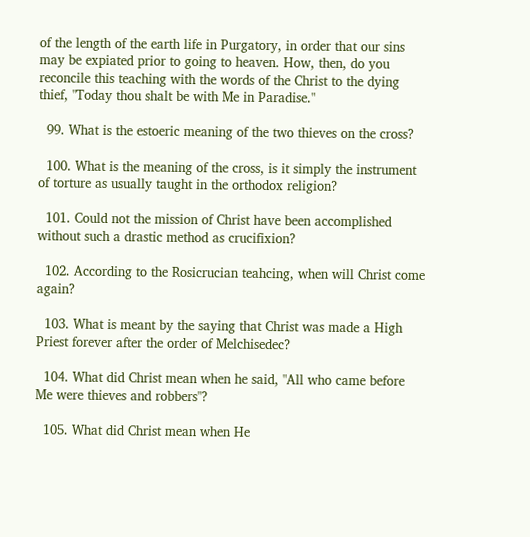of the length of the earth life in Purgatory, in order that our sins may be expiated prior to going to heaven. How, then, do you reconcile this teaching with the words of the Christ to the dying thief, "Today thou shalt be with Me in Paradise."

  99. What is the estoeric meaning of the two thieves on the cross?

  100. What is the meaning of the cross, is it simply the instrument of torture as usually taught in the orthodox religion?

  101. Could not the mission of Christ have been accomplished without such a drastic method as crucifixion?

  102. According to the Rosicrucian teahcing, when will Christ come again?

  103. What is meant by the saying that Christ was made a High Priest forever after the order of Melchisedec?

  104. What did Christ mean when he said, "All who came before Me were thieves and robbers"?

  105. What did Christ mean when He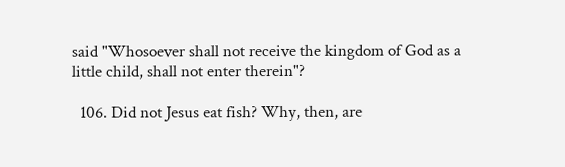said "Whosoever shall not receive the kingdom of God as a little child, shall not enter therein"?

  106. Did not Jesus eat fish? Why, then, are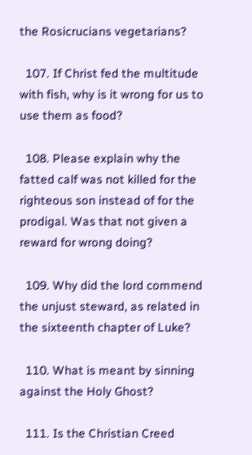the Rosicrucians vegetarians?

  107. If Christ fed the multitude with fish, why is it wrong for us to use them as food?

  108. Please explain why the fatted calf was not killed for the righteous son instead of for the prodigal. Was that not given a reward for wrong doing?

  109. Why did the lord commend the unjust steward, as related in the sixteenth chapter of Luke?

  110. What is meant by sinning against the Holy Ghost?

  111. Is the Christian Creed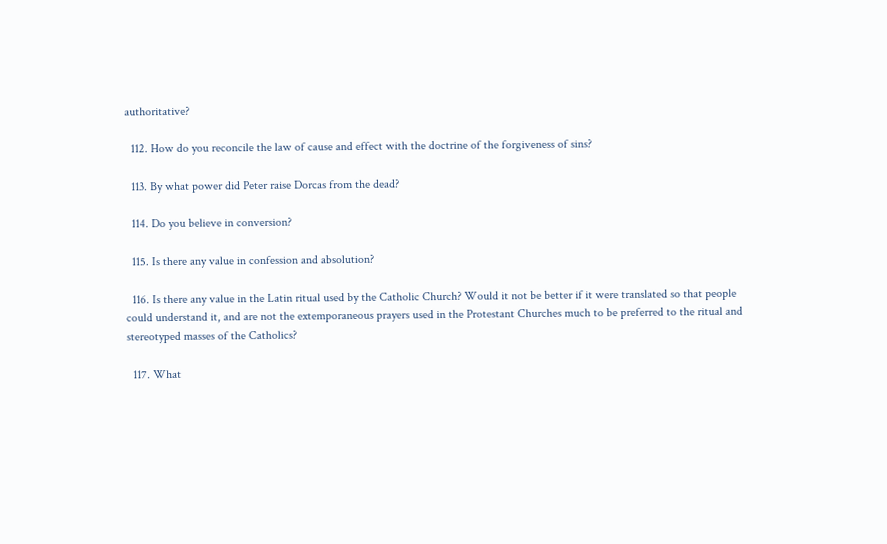authoritative?

  112. How do you reconcile the law of cause and effect with the doctrine of the forgiveness of sins?

  113. By what power did Peter raise Dorcas from the dead?

  114. Do you believe in conversion?

  115. Is there any value in confession and absolution?

  116. Is there any value in the Latin ritual used by the Catholic Church? Would it not be better if it were translated so that people could understand it, and are not the extemporaneous prayers used in the Protestant Churches much to be preferred to the ritual and stereotyped masses of the Catholics?

  117. What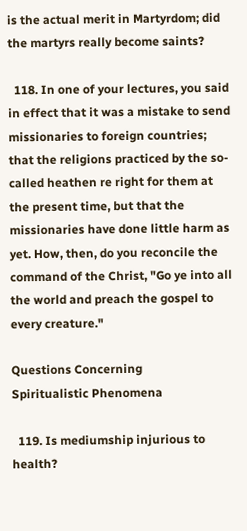is the actual merit in Martyrdom; did the martyrs really become saints?

  118. In one of your lectures, you said in effect that it was a mistake to send missionaries to foreign countries; that the religions practiced by the so-called heathen re right for them at the present time, but that the missionaries have done little harm as yet. How, then, do you reconcile the command of the Christ, "Go ye into all the world and preach the gospel to every creature."

Questions Concerning
Spiritualistic Phenomena

  119. Is mediumship injurious to health?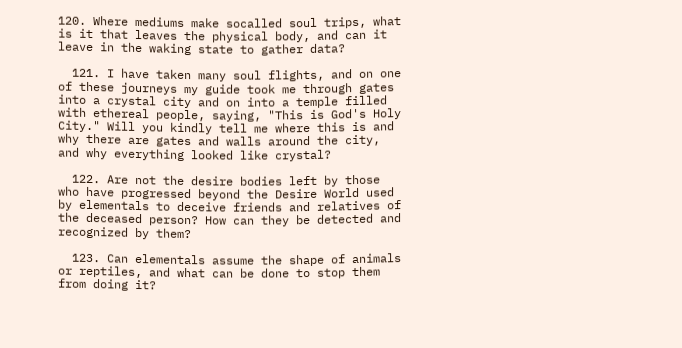120. Where mediums make socalled soul trips, what is it that leaves the physical body, and can it leave in the waking state to gather data?

  121. I have taken many soul flights, and on one of these journeys my guide took me through gates into a crystal city and on into a temple filled with ethereal people, saying, "This is God's Holy City." Will you kindly tell me where this is and why there are gates and walls around the city, and why everything looked like crystal?

  122. Are not the desire bodies left by those who have progressed beyond the Desire World used by elementals to deceive friends and relatives of the deceased person? How can they be detected and recognized by them?

  123. Can elementals assume the shape of animals or reptiles, and what can be done to stop them from doing it?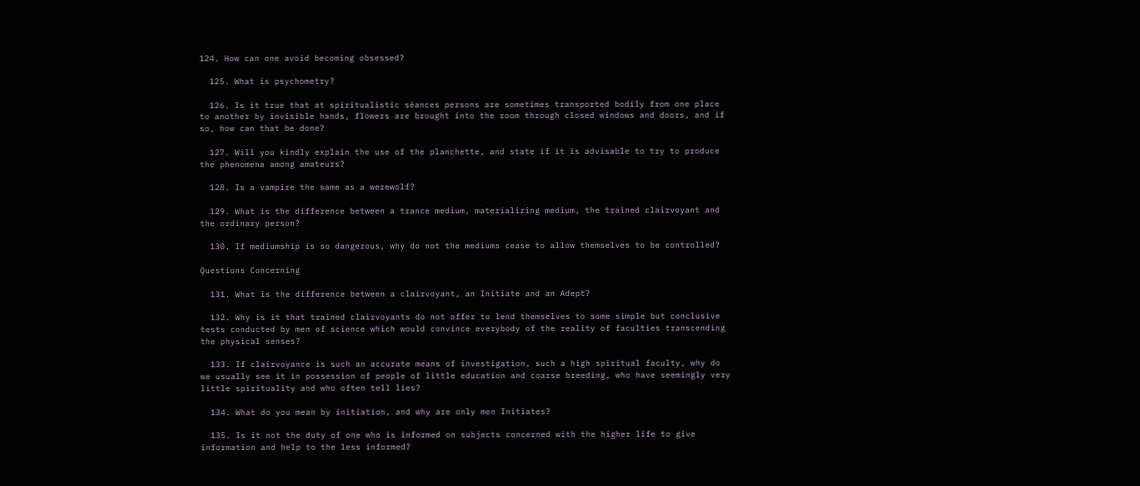124. How can one avoid becoming obsessed?

  125. What is psychometry?

  126. Is it true that at spiritualistic séances persons are sometimes transported bodily from one place to another by invisible hands, flowers are brought into the room through closed windows and doors, and if so, how can that be done?

  127. Will you kindly explain the use of the planchette, and state if it is advisable to try to produce the phenomena among amateurs?

  128. Is a vampire the same as a werewolf?

  129. What is the difference between a trance medium, materializing medium, the trained clairvoyant and the ordinary person?

  130. If mediumship is so dangerous, why do not the mediums cease to allow themselves to be controlled?

Questions Concerning

  131. What is the difference between a clairvoyant, an Initiate and an Adept?

  132. Why is it that trained clairvoyants do not offer to lend themselves to some simple but conclusive tests conducted by men of science which would convince everybody of the reality of faculties transcending the physical senses?

  133. If clairvoyance is such an accurate means of investigation, such a high spiritual faculty, why do we usually see it in possession of people of little education and coarse breeding, who have seemingly very little spirituality and who often tell lies?

  134. What do you mean by initiation, and why are only men Initiates?

  135. Is it not the duty of one who is informed on subjects concerned with the higher life to give information and help to the less informed?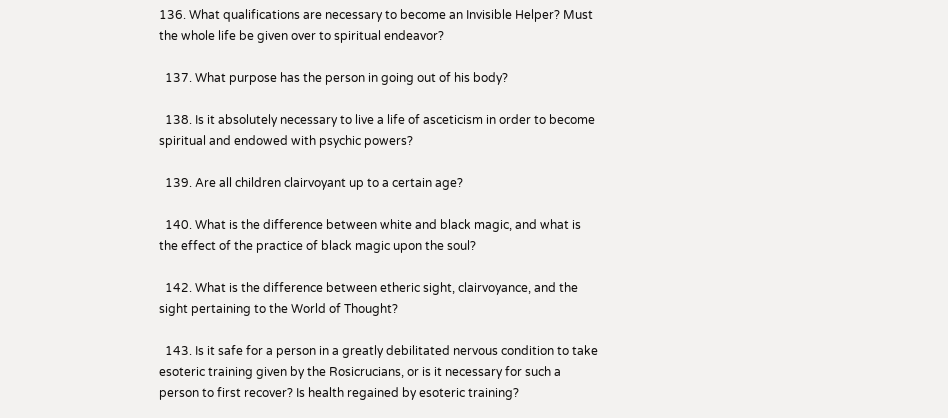136. What qualifications are necessary to become an Invisible Helper? Must the whole life be given over to spiritual endeavor?

  137. What purpose has the person in going out of his body?

  138. Is it absolutely necessary to live a life of asceticism in order to become spiritual and endowed with psychic powers?

  139. Are all children clairvoyant up to a certain age?

  140. What is the difference between white and black magic, and what is the effect of the practice of black magic upon the soul?

  142. What is the difference between etheric sight, clairvoyance, and the sight pertaining to the World of Thought?

  143. Is it safe for a person in a greatly debilitated nervous condition to take esoteric training given by the Rosicrucians, or is it necessary for such a person to first recover? Is health regained by esoteric training?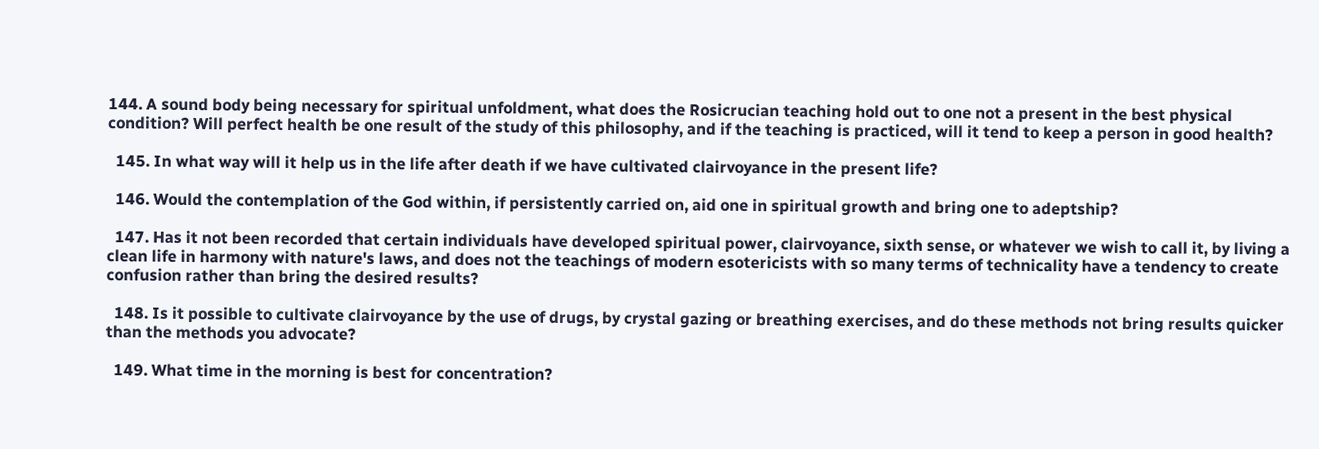144. A sound body being necessary for spiritual unfoldment, what does the Rosicrucian teaching hold out to one not a present in the best physical condition? Will perfect health be one result of the study of this philosophy, and if the teaching is practiced, will it tend to keep a person in good health?

  145. In what way will it help us in the life after death if we have cultivated clairvoyance in the present life?

  146. Would the contemplation of the God within, if persistently carried on, aid one in spiritual growth and bring one to adeptship?

  147. Has it not been recorded that certain individuals have developed spiritual power, clairvoyance, sixth sense, or whatever we wish to call it, by living a clean life in harmony with nature's laws, and does not the teachings of modern esotericists with so many terms of technicality have a tendency to create confusion rather than bring the desired results?

  148. Is it possible to cultivate clairvoyance by the use of drugs, by crystal gazing or breathing exercises, and do these methods not bring results quicker than the methods you advocate?

  149. What time in the morning is best for concentration?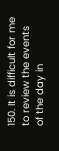150. It is difficult for me to review the events of the day in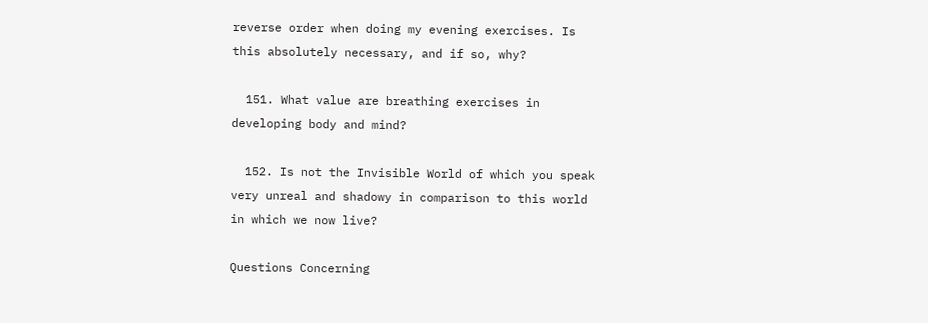reverse order when doing my evening exercises. Is this absolutely necessary, and if so, why?

  151. What value are breathing exercises in developing body and mind?

  152. Is not the Invisible World of which you speak very unreal and shadowy in comparison to this world in which we now live?

Questions Concerning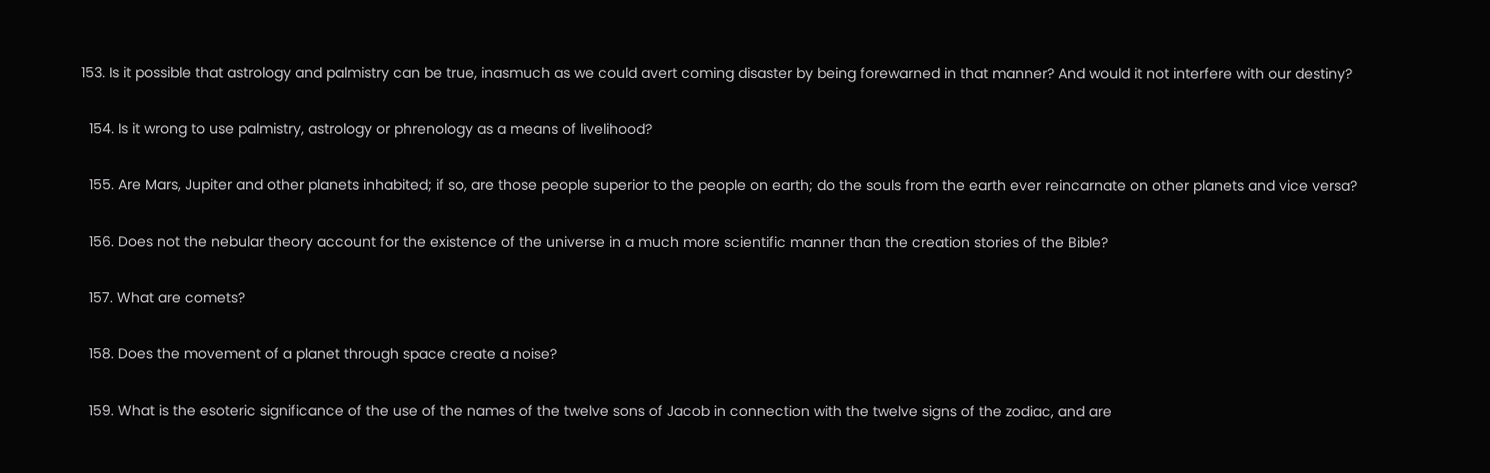153. Is it possible that astrology and palmistry can be true, inasmuch as we could avert coming disaster by being forewarned in that manner? And would it not interfere with our destiny?

  154. Is it wrong to use palmistry, astrology or phrenology as a means of livelihood?

  155. Are Mars, Jupiter and other planets inhabited; if so, are those people superior to the people on earth; do the souls from the earth ever reincarnate on other planets and vice versa?

  156. Does not the nebular theory account for the existence of the universe in a much more scientific manner than the creation stories of the Bible?

  157. What are comets?

  158. Does the movement of a planet through space create a noise?

  159. What is the esoteric significance of the use of the names of the twelve sons of Jacob in connection with the twelve signs of the zodiac, and are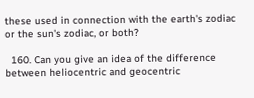these used in connection with the earth's zodiac or the sun's zodiac, or both?

  160. Can you give an idea of the difference between heliocentric and geocentric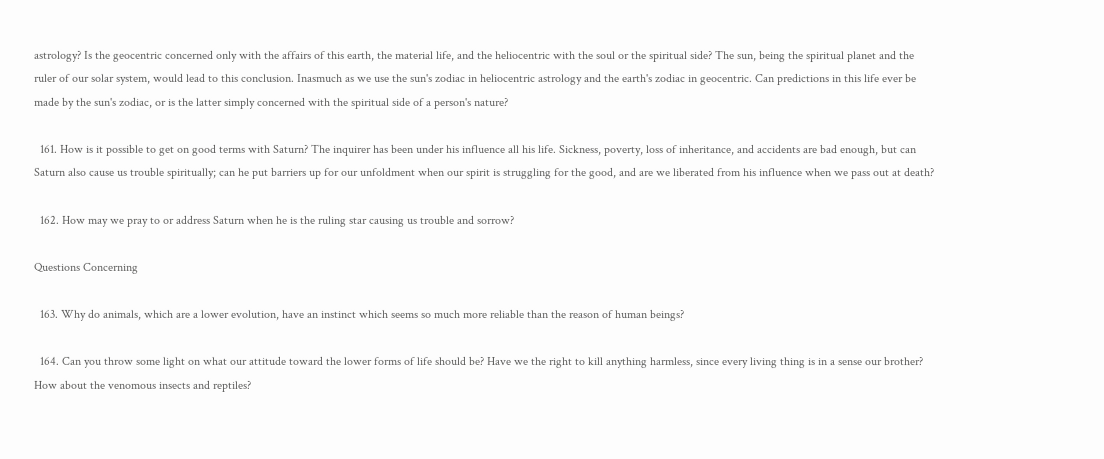astrology? Is the geocentric concerned only with the affairs of this earth, the material life, and the heliocentric with the soul or the spiritual side? The sun, being the spiritual planet and the ruler of our solar system, would lead to this conclusion. Inasmuch as we use the sun's zodiac in heliocentric astrology and the earth's zodiac in geocentric. Can predictions in this life ever be made by the sun's zodiac, or is the latter simply concerned with the spiritual side of a person's nature?

  161. How is it possible to get on good terms with Saturn? The inquirer has been under his influence all his life. Sickness, poverty, loss of inheritance, and accidents are bad enough, but can Saturn also cause us trouble spiritually; can he put barriers up for our unfoldment when our spirit is struggling for the good, and are we liberated from his influence when we pass out at death?

  162. How may we pray to or address Saturn when he is the ruling star causing us trouble and sorrow?

Questions Concerning

  163. Why do animals, which are a lower evolution, have an instinct which seems so much more reliable than the reason of human beings?

  164. Can you throw some light on what our attitude toward the lower forms of life should be? Have we the right to kill anything harmless, since every living thing is in a sense our brother? How about the venomous insects and reptiles?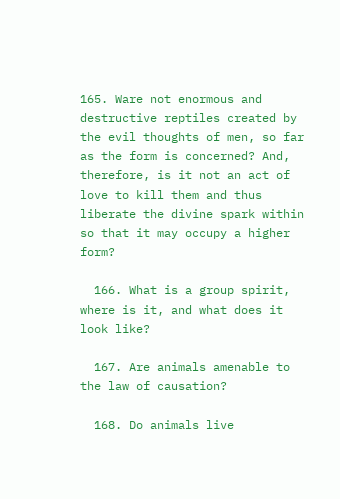165. Ware not enormous and destructive reptiles created by the evil thoughts of men, so far as the form is concerned? And, therefore, is it not an act of love to kill them and thus liberate the divine spark within so that it may occupy a higher form?

  166. What is a group spirit, where is it, and what does it look like?

  167. Are animals amenable to the law of causation?

  168. Do animals live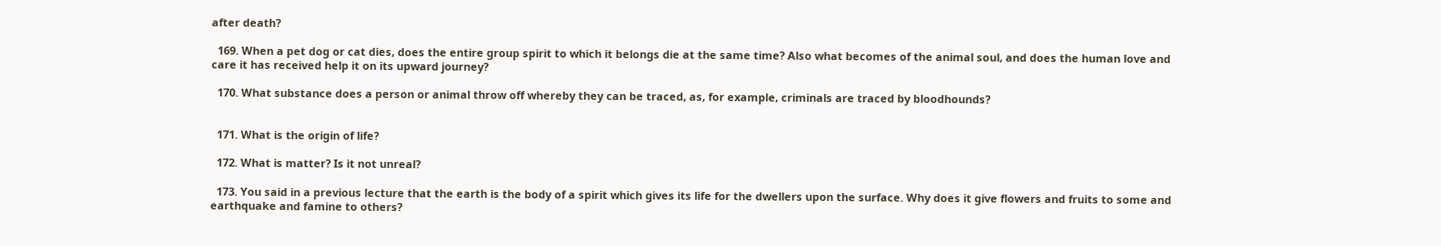after death?

  169. When a pet dog or cat dies, does the entire group spirit to which it belongs die at the same time? Also what becomes of the animal soul, and does the human love and care it has received help it on its upward journey?

  170. What substance does a person or animal throw off whereby they can be traced, as, for example, criminals are traced by bloodhounds?


  171. What is the origin of life?

  172. What is matter? Is it not unreal?

  173. You said in a previous lecture that the earth is the body of a spirit which gives its life for the dwellers upon the surface. Why does it give flowers and fruits to some and earthquake and famine to others?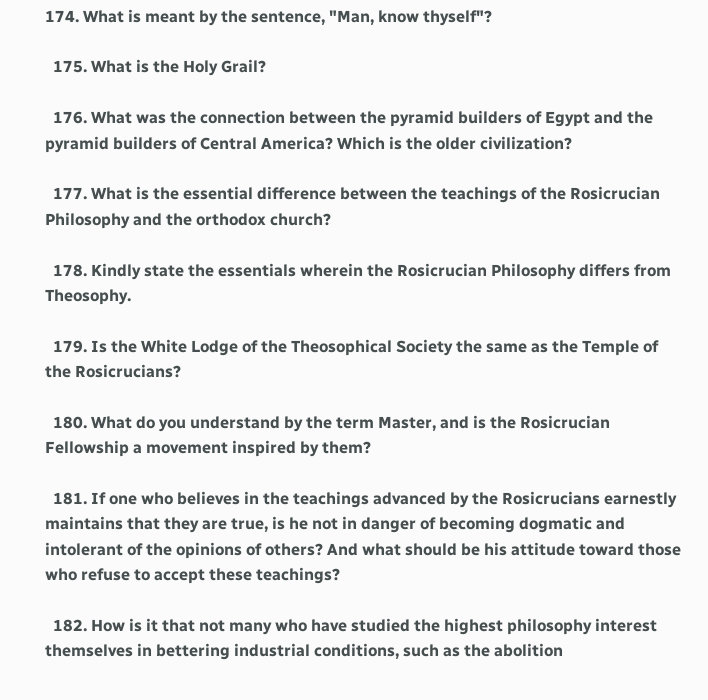174. What is meant by the sentence, "Man, know thyself"?

  175. What is the Holy Grail?

  176. What was the connection between the pyramid builders of Egypt and the pyramid builders of Central America? Which is the older civilization?

  177. What is the essential difference between the teachings of the Rosicrucian Philosophy and the orthodox church?

  178. Kindly state the essentials wherein the Rosicrucian Philosophy differs from Theosophy.

  179. Is the White Lodge of the Theosophical Society the same as the Temple of the Rosicrucians?

  180. What do you understand by the term Master, and is the Rosicrucian Fellowship a movement inspired by them?

  181. If one who believes in the teachings advanced by the Rosicrucians earnestly maintains that they are true, is he not in danger of becoming dogmatic and intolerant of the opinions of others? And what should be his attitude toward those who refuse to accept these teachings?

  182. How is it that not many who have studied the highest philosophy interest themselves in bettering industrial conditions, such as the abolition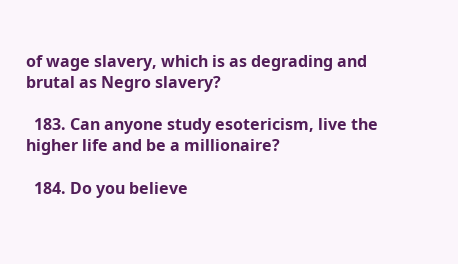of wage slavery, which is as degrading and brutal as Negro slavery?

  183. Can anyone study esotericism, live the higher life and be a millionaire?

  184. Do you believe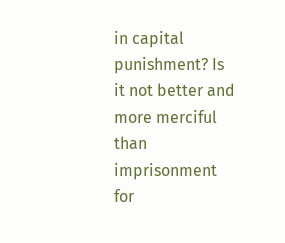in capital punishment? Is it not better and more merciful than imprisonment for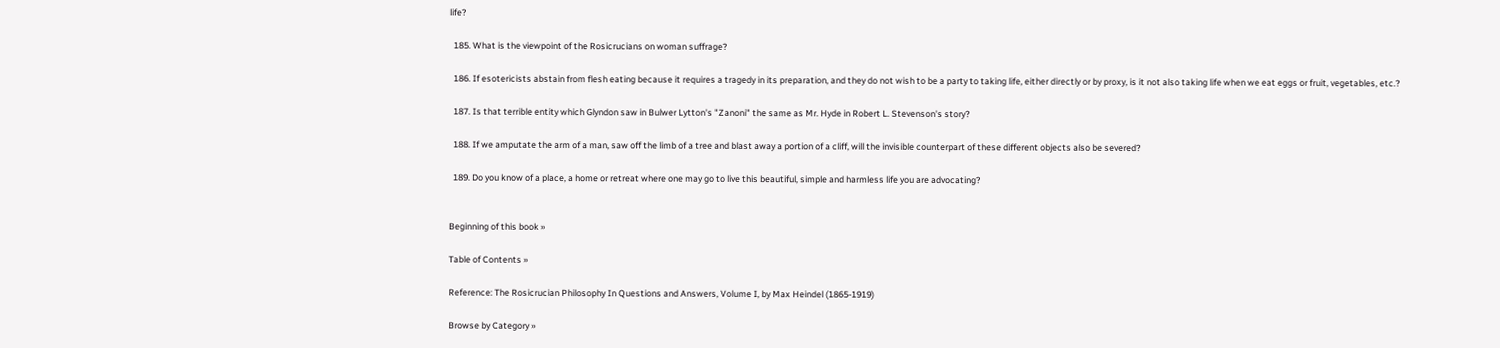life?

  185. What is the viewpoint of the Rosicrucians on woman suffrage?

  186. If esotericists abstain from flesh eating because it requires a tragedy in its preparation, and they do not wish to be a party to taking life, either directly or by proxy, is it not also taking life when we eat eggs or fruit, vegetables, etc.?

  187. Is that terrible entity which Glyndon saw in Bulwer Lytton's "Zanoni" the same as Mr. Hyde in Robert L. Stevenson's story?

  188. If we amputate the arm of a man, saw off the limb of a tree and blast away a portion of a cliff, will the invisible counterpart of these different objects also be severed?

  189. Do you know of a place, a home or retreat where one may go to live this beautiful, simple and harmless life you are advocating?


Beginning of this book »

Table of Contents »

Reference: The Rosicrucian Philosophy In Questions and Answers, Volume I, by Max Heindel (1865-1919)

Browse by Category »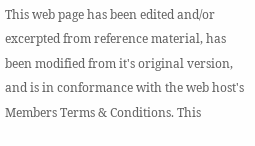This web page has been edited and/or excerpted from reference material, has been modified from it's original version, and is in conformance with the web host's Members Terms & Conditions. This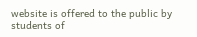website is offered to the public by students of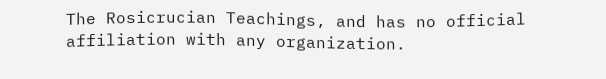The Rosicrucian Teachings, and has no official affiliation with any organization.